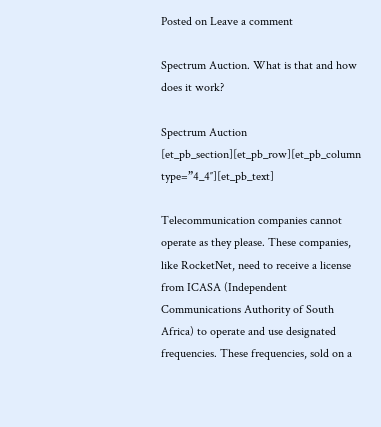Posted on Leave a comment

Spectrum Auction. What is that and how does it work?

Spectrum Auction [et_pb_section][et_pb_row][et_pb_column type=”4_4″][et_pb_text]

Telecommunication companies cannot operate as they please. These companies, like RocketNet, need to receive a license from ICASA (Independent Communications Authority of South Africa) to operate and use designated frequencies. These frequencies, sold on a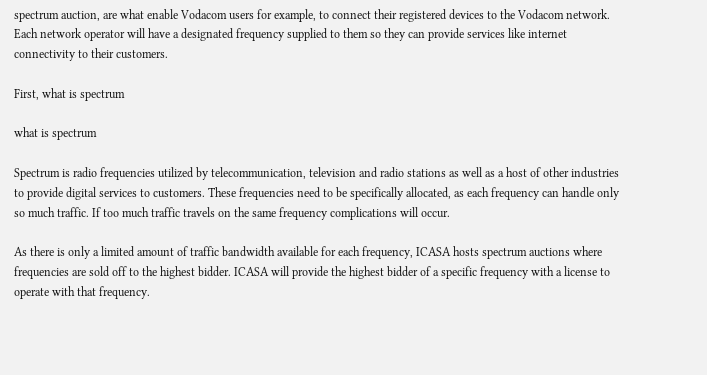spectrum auction, are what enable Vodacom users for example, to connect their registered devices to the Vodacom network. Each network operator will have a designated frequency supplied to them so they can provide services like internet connectivity to their customers.

First, what is spectrum

what is spectrum

Spectrum is radio frequencies utilized by telecommunication, television and radio stations as well as a host of other industries to provide digital services to customers. These frequencies need to be specifically allocated, as each frequency can handle only so much traffic. If too much traffic travels on the same frequency complications will occur.

As there is only a limited amount of traffic bandwidth available for each frequency, ICASA hosts spectrum auctions where frequencies are sold off to the highest bidder. ICASA will provide the highest bidder of a specific frequency with a license to operate with that frequency.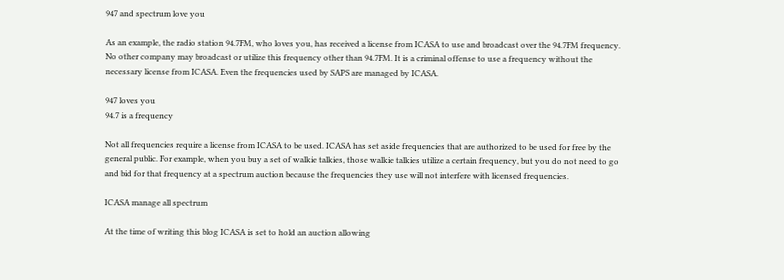947 and spectrum love you

As an example, the radio station 94.7FM, who loves you, has received a license from ICASA to use and broadcast over the 94.7FM frequency. No other company may broadcast or utilize this frequency other than 94.7FM. It is a criminal offense to use a frequency without the necessary license from ICASA. Even the frequencies used by SAPS are managed by ICASA.

947 loves you
94.7 is a frequency

Not all frequencies require a license from ICASA to be used. ICASA has set aside frequencies that are authorized to be used for free by the general public. For example, when you buy a set of walkie talkies, those walkie talkies utilize a certain frequency, but you do not need to go and bid for that frequency at a spectrum auction because the frequencies they use will not interfere with licensed frequencies.

ICASA manage all spectrum

At the time of writing this blog ICASA is set to hold an auction allowing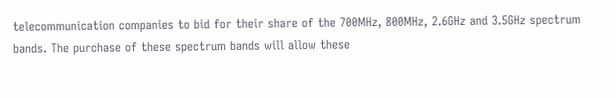telecommunication companies to bid for their share of the 700MHz, 800MHz, 2.6GHz and 3.5GHz spectrum bands. The purchase of these spectrum bands will allow these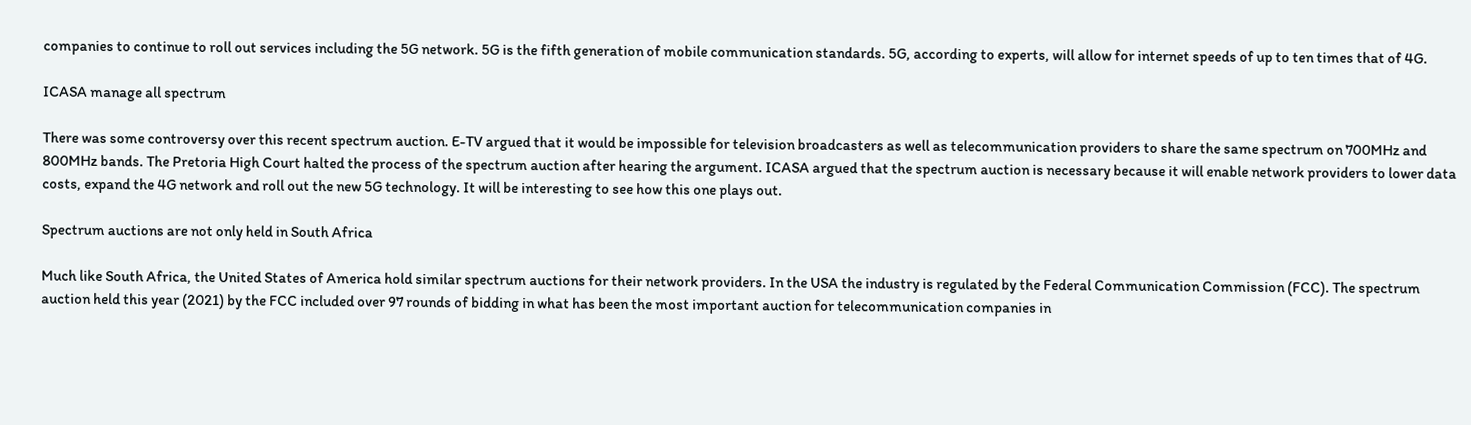companies to continue to roll out services including the 5G network. 5G is the fifth generation of mobile communication standards. 5G, according to experts, will allow for internet speeds of up to ten times that of 4G.

ICASA manage all spectrum

There was some controversy over this recent spectrum auction. E-TV argued that it would be impossible for television broadcasters as well as telecommunication providers to share the same spectrum on 700MHz and 800MHz bands. The Pretoria High Court halted the process of the spectrum auction after hearing the argument. ICASA argued that the spectrum auction is necessary because it will enable network providers to lower data costs, expand the 4G network and roll out the new 5G technology. It will be interesting to see how this one plays out.

Spectrum auctions are not only held in South Africa

Much like South Africa, the United States of America hold similar spectrum auctions for their network providers. In the USA the industry is regulated by the Federal Communication Commission (FCC). The spectrum auction held this year (2021) by the FCC included over 97 rounds of bidding in what has been the most important auction for telecommunication companies in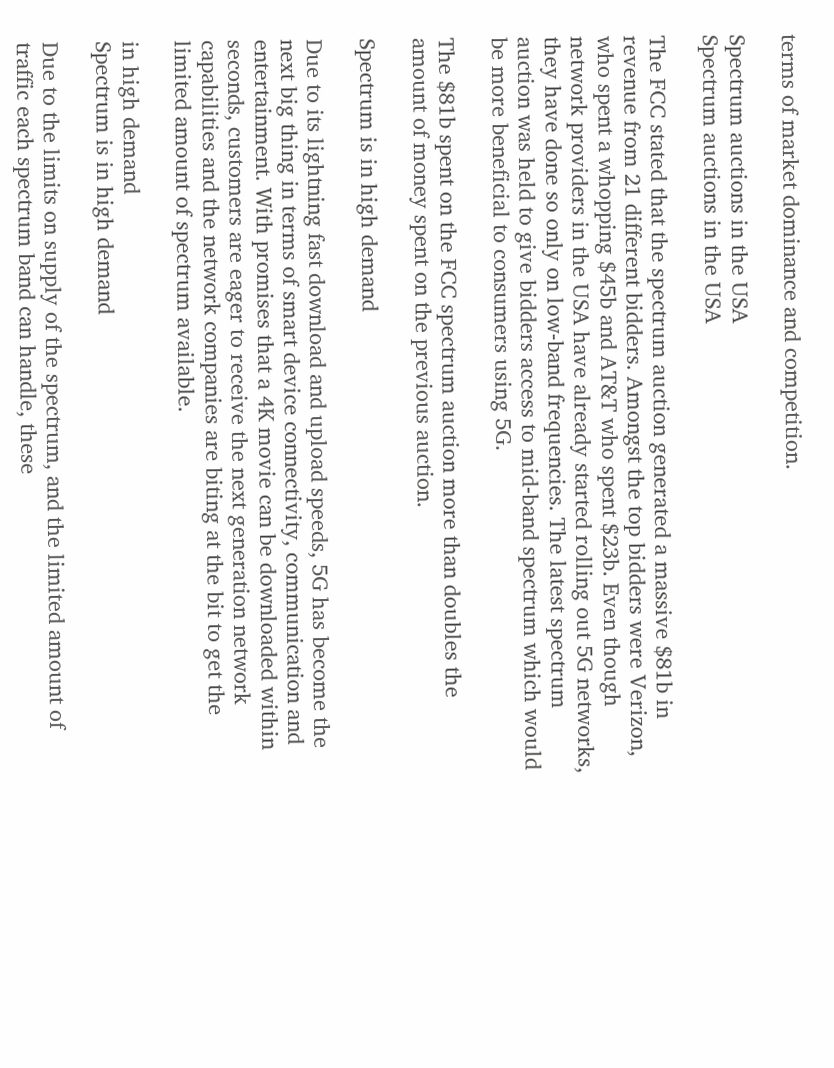terms of market dominance and competition.

Spectrum auctions in the USA
Spectrum auctions in the USA

The FCC stated that the spectrum auction generated a massive $81b in revenue from 21 different bidders. Amongst the top bidders were Verizon, who spent a whopping $45b and AT&T who spent $23b. Even though network providers in the USA have already started rolling out 5G networks, they have done so only on low-band frequencies. The latest spectrum auction was held to give bidders access to mid-band spectrum which would be more beneficial to consumers using 5G.

The $81b spent on the FCC spectrum auction more than doubles the amount of money spent on the previous auction.

Spectrum is in high demand

Due to its lightning fast download and upload speeds, 5G has become the next big thing in terms of smart device connectivity, communication and entertainment. With promises that a 4K movie can be downloaded within seconds, customers are eager to receive the next generation network capabilities and the network companies are biting at the bit to get the limited amount of spectrum available.

in high demand
Spectrum is in high demand

Due to the limits on supply of the spectrum, and the limited amount of traffic each spectrum band can handle, these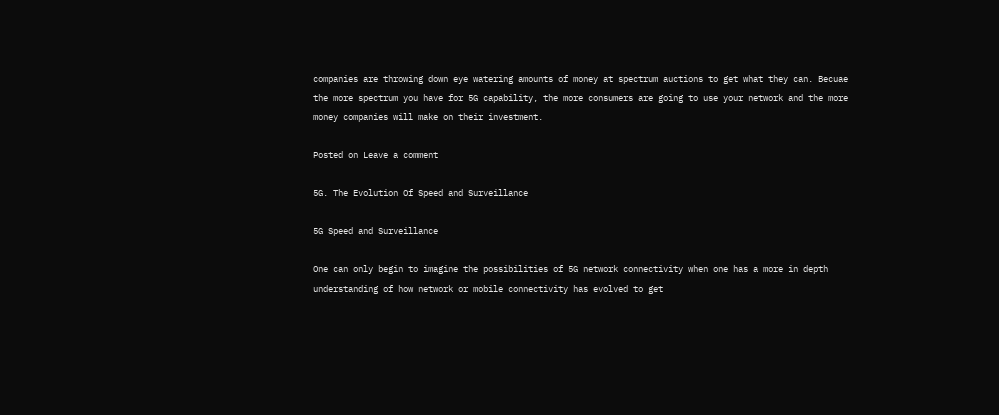companies are throwing down eye watering amounts of money at spectrum auctions to get what they can. Becuae the more spectrum you have for 5G capability, the more consumers are going to use your network and the more money companies will make on their investment.

Posted on Leave a comment

5G. The Evolution Of Speed and Surveillance

5G Speed and Surveillance

One can only begin to imagine the possibilities of 5G network connectivity when one has a more in depth understanding of how network or mobile connectivity has evolved to get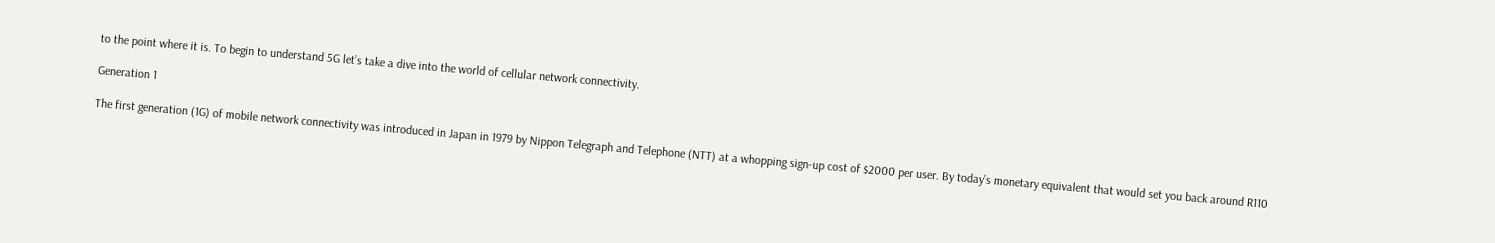to the point where it is. To begin to understand 5G let’s take a dive into the world of cellular network connectivity.

Generation 1

The first generation (1G) of mobile network connectivity was introduced in Japan in 1979 by Nippon Telegraph and Telephone (NTT) at a whopping sign-up cost of $2000 per user. By today’s monetary equivalent that would set you back around R110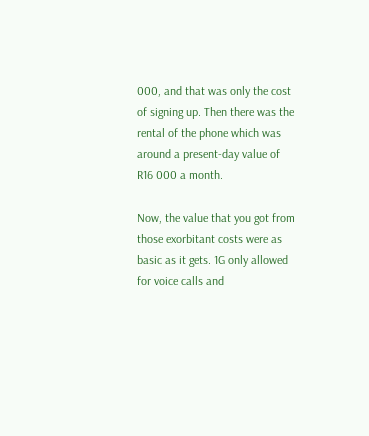000, and that was only the cost of signing up. Then there was the rental of the phone which was around a present-day value of R16 000 a month.

Now, the value that you got from those exorbitant costs were as basic as it gets. 1G only allowed for voice calls and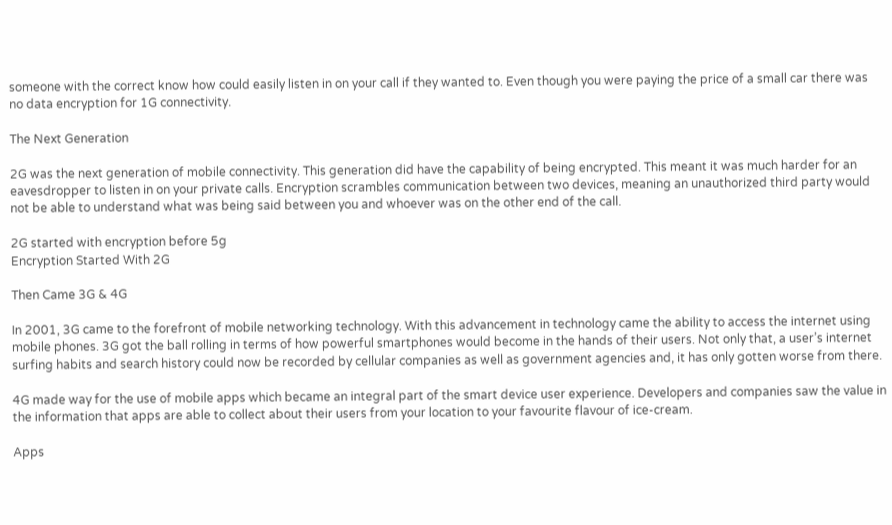someone with the correct know how could easily listen in on your call if they wanted to. Even though you were paying the price of a small car there was no data encryption for 1G connectivity.

The Next Generation

2G was the next generation of mobile connectivity. This generation did have the capability of being encrypted. This meant it was much harder for an eavesdropper to listen in on your private calls. Encryption scrambles communication between two devices, meaning an unauthorized third party would not be able to understand what was being said between you and whoever was on the other end of the call.

2G started with encryption before 5g
Encryption Started With 2G

Then Came 3G & 4G

In 2001, 3G came to the forefront of mobile networking technology. With this advancement in technology came the ability to access the internet using mobile phones. 3G got the ball rolling in terms of how powerful smartphones would become in the hands of their users. Not only that, a user’s internet surfing habits and search history could now be recorded by cellular companies as well as government agencies and, it has only gotten worse from there.

4G made way for the use of mobile apps which became an integral part of the smart device user experience. Developers and companies saw the value in the information that apps are able to collect about their users from your location to your favourite flavour of ice-cream.

Apps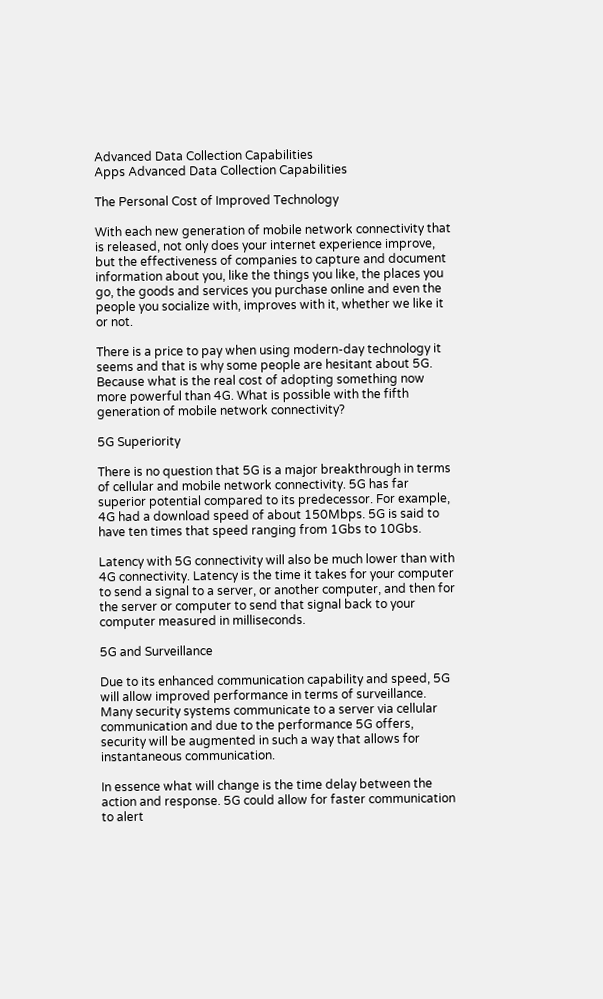Advanced Data Collection Capabilities
Apps Advanced Data Collection Capabilities

The Personal Cost of Improved Technology

With each new generation of mobile network connectivity that is released, not only does your internet experience improve, but the effectiveness of companies to capture and document information about you, like the things you like, the places you go, the goods and services you purchase online and even the people you socialize with, improves with it, whether we like it or not.

There is a price to pay when using modern-day technology it seems and that is why some people are hesitant about 5G. Because what is the real cost of adopting something now more powerful than 4G. What is possible with the fifth generation of mobile network connectivity?

5G Superiority

There is no question that 5G is a major breakthrough in terms of cellular and mobile network connectivity. 5G has far superior potential compared to its predecessor. For example, 4G had a download speed of about 150Mbps. 5G is said to have ten times that speed ranging from 1Gbs to 10Gbs.

Latency with 5G connectivity will also be much lower than with 4G connectivity. Latency is the time it takes for your computer to send a signal to a server, or another computer, and then for the server or computer to send that signal back to your computer measured in milliseconds.

5G and Surveillance

Due to its enhanced communication capability and speed, 5G will allow improved performance in terms of surveillance. Many security systems communicate to a server via cellular communication and due to the performance 5G offers, security will be augmented in such a way that allows for instantaneous communication.

In essence what will change is the time delay between the action and response. 5G could allow for faster communication to alert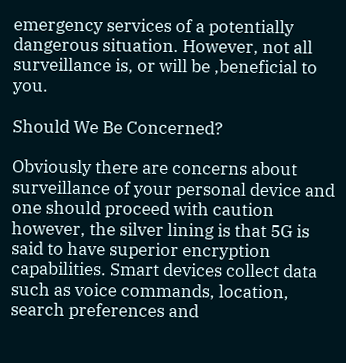emergency services of a potentially dangerous situation. However, not all surveillance is, or will be ,beneficial to you.

Should We Be Concerned?

Obviously there are concerns about surveillance of your personal device and one should proceed with caution however, the silver lining is that 5G is said to have superior encryption capabilities. Smart devices collect data such as voice commands, location, search preferences and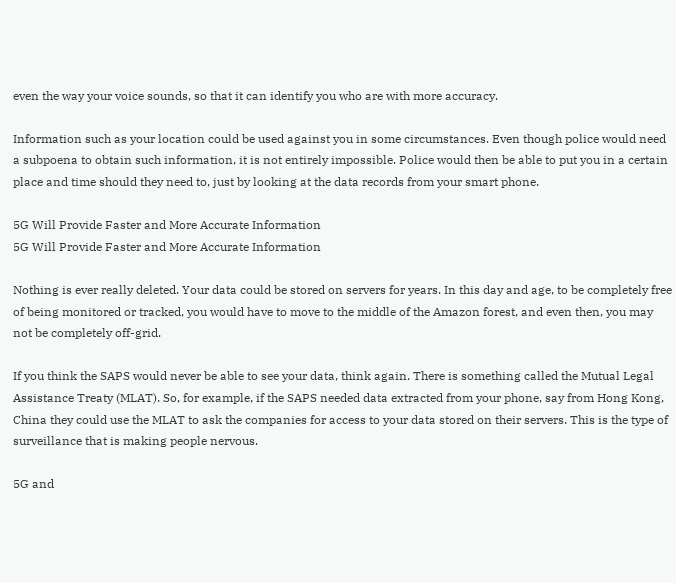even the way your voice sounds, so that it can identify you who are with more accuracy.

Information such as your location could be used against you in some circumstances. Even though police would need a subpoena to obtain such information, it is not entirely impossible. Police would then be able to put you in a certain place and time should they need to, just by looking at the data records from your smart phone.

5G Will Provide Faster and More Accurate Information
5G Will Provide Faster and More Accurate Information

Nothing is ever really deleted. Your data could be stored on servers for years. In this day and age, to be completely free of being monitored or tracked, you would have to move to the middle of the Amazon forest, and even then, you may not be completely off-grid.

If you think the SAPS would never be able to see your data, think again. There is something called the Mutual Legal Assistance Treaty (MLAT). So, for example, if the SAPS needed data extracted from your phone, say from Hong Kong, China they could use the MLAT to ask the companies for access to your data stored on their servers. This is the type of surveillance that is making people nervous.

5G and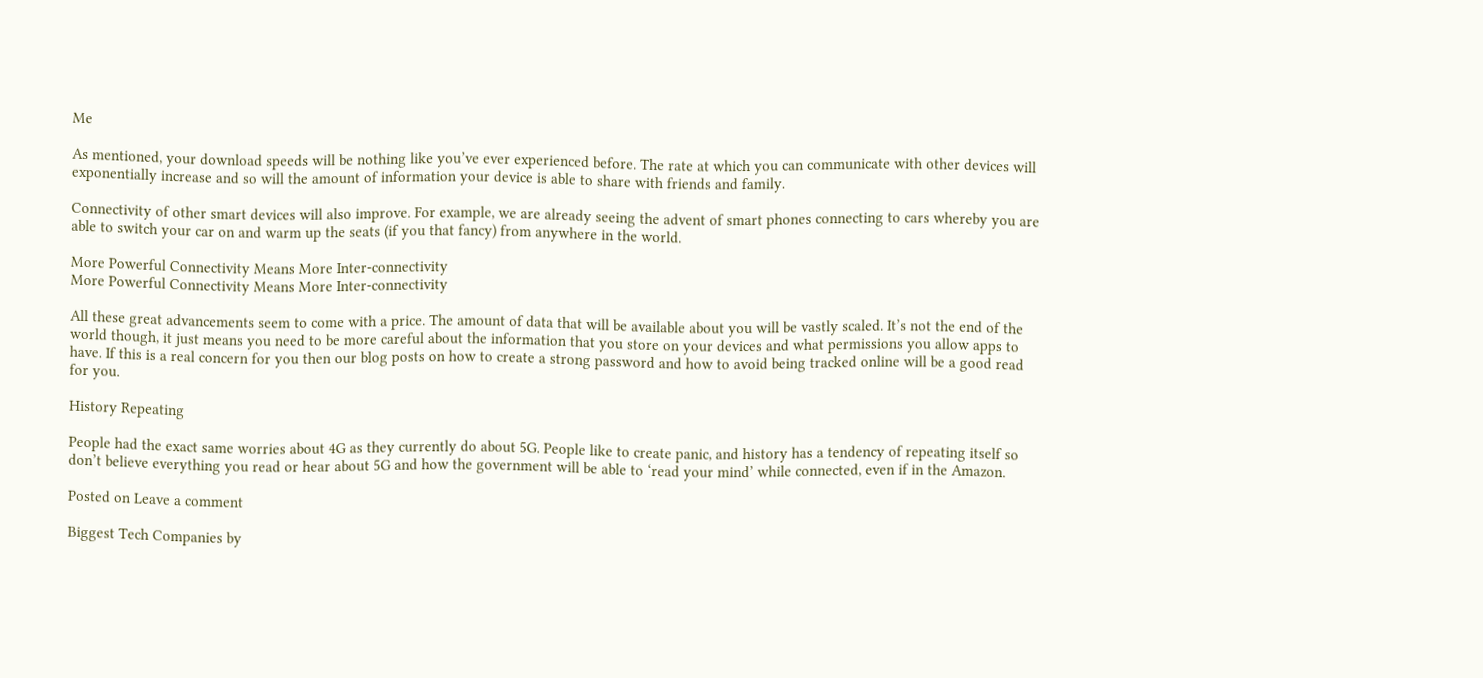Me

As mentioned, your download speeds will be nothing like you’ve ever experienced before. The rate at which you can communicate with other devices will exponentially increase and so will the amount of information your device is able to share with friends and family.

Connectivity of other smart devices will also improve. For example, we are already seeing the advent of smart phones connecting to cars whereby you are able to switch your car on and warm up the seats (if you that fancy) from anywhere in the world.

More Powerful Connectivity Means More Inter-connectivity
More Powerful Connectivity Means More Inter-connectivity

All these great advancements seem to come with a price. The amount of data that will be available about you will be vastly scaled. It’s not the end of the world though, it just means you need to be more careful about the information that you store on your devices and what permissions you allow apps to have. If this is a real concern for you then our blog posts on how to create a strong password and how to avoid being tracked online will be a good read for you.

History Repeating

People had the exact same worries about 4G as they currently do about 5G. People like to create panic, and history has a tendency of repeating itself so don’t believe everything you read or hear about 5G and how the government will be able to ‘read your mind’ while connected, even if in the Amazon.

Posted on Leave a comment

Biggest Tech Companies by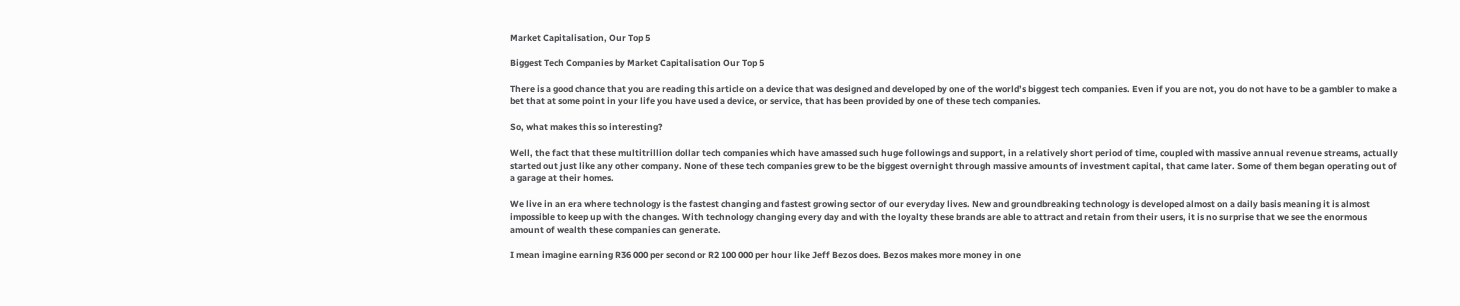Market Capitalisation, Our Top 5

Biggest Tech Companies by Market Capitalisation Our Top 5

There is a good chance that you are reading this article on a device that was designed and developed by one of the world’s biggest tech companies. Even if you are not, you do not have to be a gambler to make a bet that at some point in your life you have used a device, or service, that has been provided by one of these tech companies.

So, what makes this so interesting?

Well, the fact that these multitrillion dollar tech companies which have amassed such huge followings and support, in a relatively short period of time, coupled with massive annual revenue streams, actually started out just like any other company. None of these tech companies grew to be the biggest overnight through massive amounts of investment capital, that came later. Some of them began operating out of a garage at their homes.

We live in an era where technology is the fastest changing and fastest growing sector of our everyday lives. New and groundbreaking technology is developed almost on a daily basis meaning it is almost impossible to keep up with the changes. With technology changing every day and with the loyalty these brands are able to attract and retain from their users, it is no surprise that we see the enormous amount of wealth these companies can generate.

I mean imagine earning R36 000 per second or R2 100 000 per hour like Jeff Bezos does. Bezos makes more money in one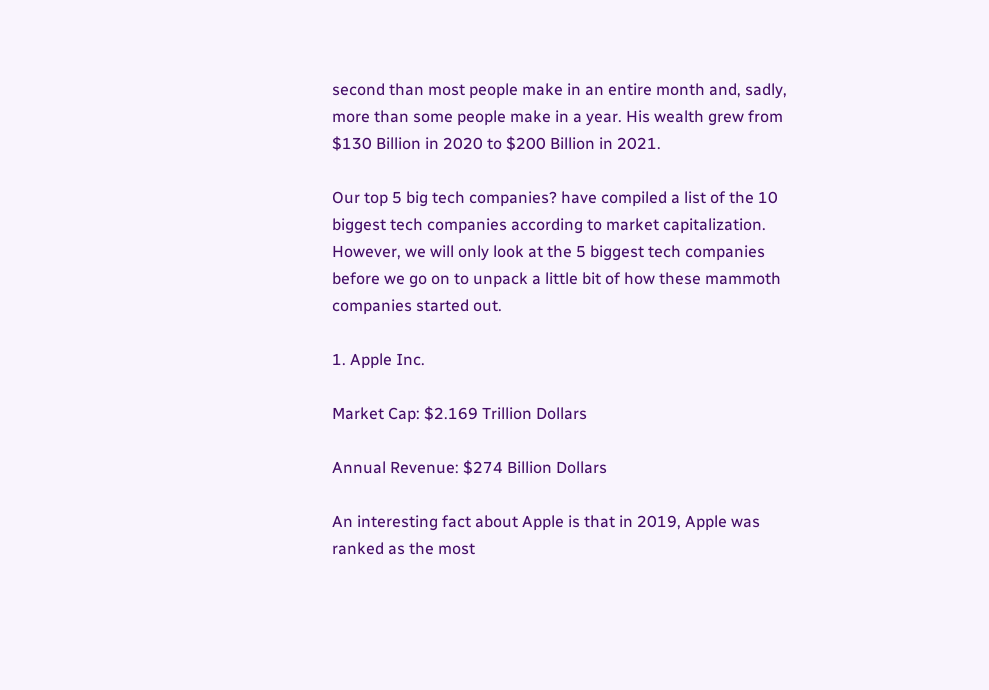second than most people make in an entire month and, sadly, more than some people make in a year. His wealth grew from $130 Billion in 2020 to $200 Billion in 2021.

Our top 5 big tech companies? have compiled a list of the 10 biggest tech companies according to market capitalization. However, we will only look at the 5 biggest tech companies before we go on to unpack a little bit of how these mammoth companies started out.

1. Apple Inc.

Market Cap: $2.169 Trillion Dollars

Annual Revenue: $274 Billion Dollars

An interesting fact about Apple is that in 2019, Apple was ranked as the most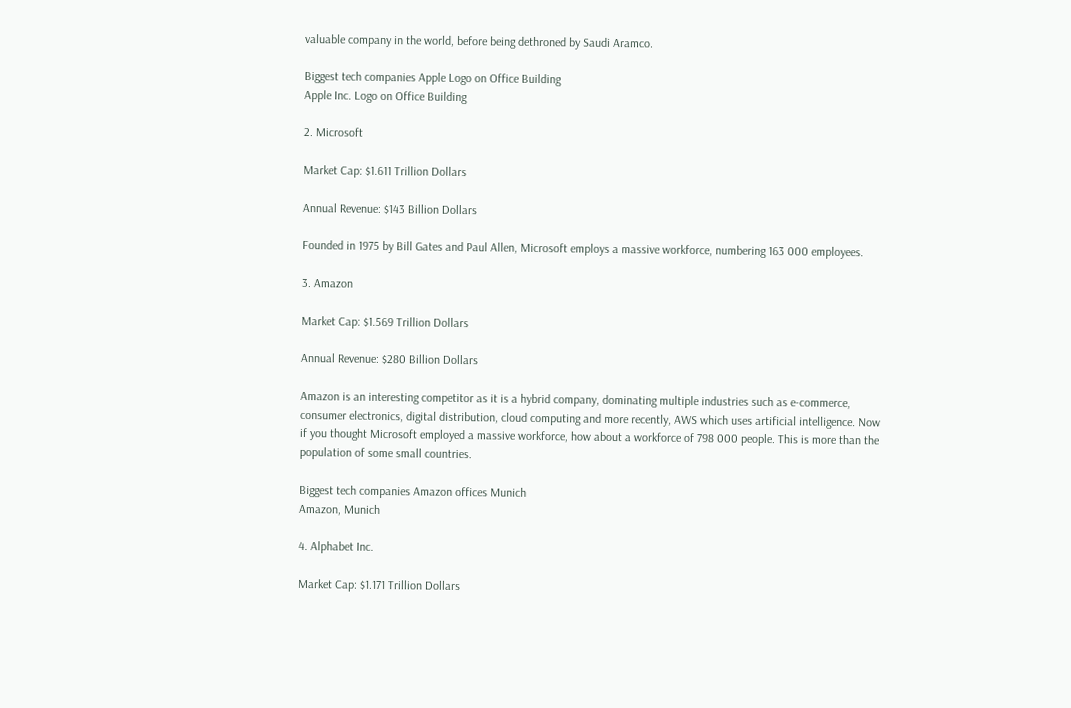valuable company in the world, before being dethroned by Saudi Aramco.

Biggest tech companies Apple Logo on Office Building
Apple Inc. Logo on Office Building

2. Microsoft

Market Cap: $1.611 Trillion Dollars

Annual Revenue: $143 Billion Dollars

Founded in 1975 by Bill Gates and Paul Allen, Microsoft employs a massive workforce, numbering 163 000 employees.

3. Amazon

Market Cap: $1.569 Trillion Dollars

Annual Revenue: $280 Billion Dollars

Amazon is an interesting competitor as it is a hybrid company, dominating multiple industries such as e-commerce, consumer electronics, digital distribution, cloud computing and more recently, AWS which uses artificial intelligence. Now if you thought Microsoft employed a massive workforce, how about a workforce of 798 000 people. This is more than the population of some small countries.

Biggest tech companies Amazon offices Munich
Amazon, Munich

4. Alphabet Inc.

Market Cap: $1.171 Trillion Dollars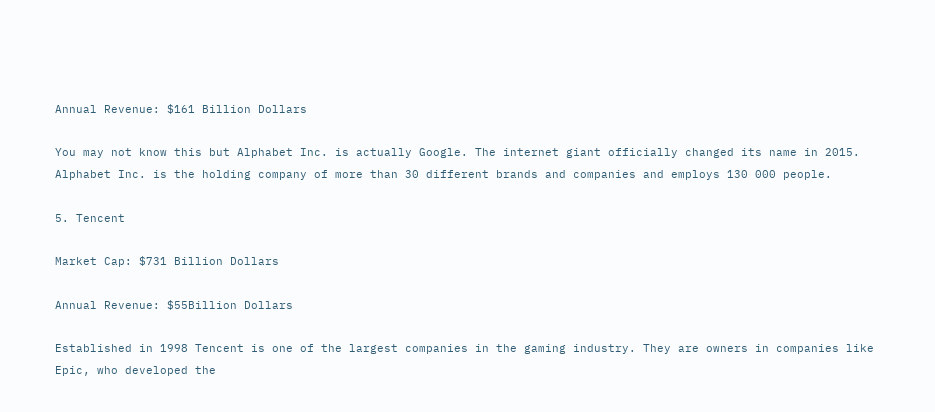Annual Revenue: $161 Billion Dollars

You may not know this but Alphabet Inc. is actually Google. The internet giant officially changed its name in 2015. Alphabet Inc. is the holding company of more than 30 different brands and companies and employs 130 000 people.

5. Tencent

Market Cap: $731 Billion Dollars

Annual Revenue: $55Billion Dollars

Established in 1998 Tencent is one of the largest companies in the gaming industry. They are owners in companies like Epic, who developed the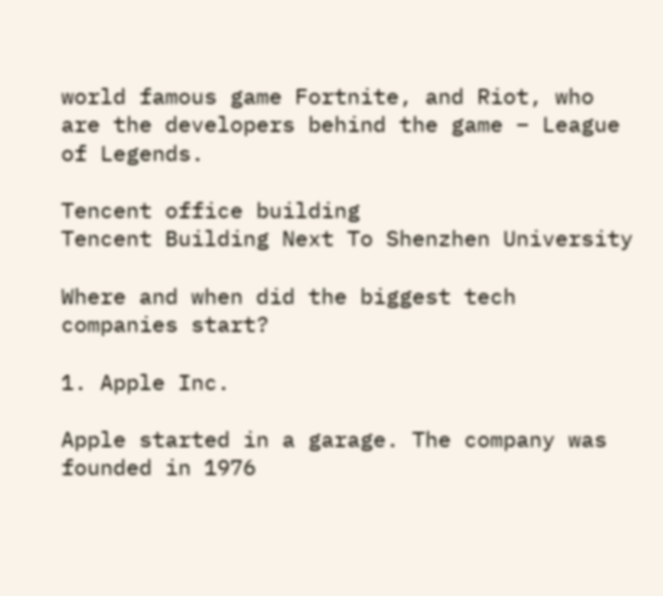world famous game Fortnite, and Riot, who are the developers behind the game – League of Legends.

Tencent office building
Tencent Building Next To Shenzhen University

Where and when did the biggest tech companies start?

1. Apple Inc.

Apple started in a garage. The company was founded in 1976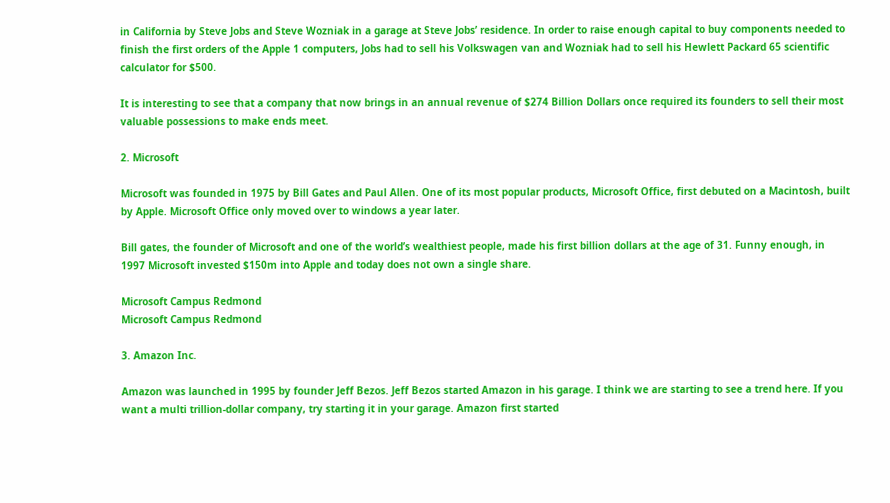in California by Steve Jobs and Steve Wozniak in a garage at Steve Jobs’ residence. In order to raise enough capital to buy components needed to finish the first orders of the Apple 1 computers, Jobs had to sell his Volkswagen van and Wozniak had to sell his Hewlett Packard 65 scientific calculator for $500.

It is interesting to see that a company that now brings in an annual revenue of $274 Billion Dollars once required its founders to sell their most valuable possessions to make ends meet.

2. Microsoft

Microsoft was founded in 1975 by Bill Gates and Paul Allen. One of its most popular products, Microsoft Office, first debuted on a Macintosh, built by Apple. Microsoft Office only moved over to windows a year later.

Bill gates, the founder of Microsoft and one of the world’s wealthiest people, made his first billion dollars at the age of 31. Funny enough, in 1997 Microsoft invested $150m into Apple and today does not own a single share.

Microsoft Campus Redmond
Microsoft Campus Redmond

3. Amazon Inc.

Amazon was launched in 1995 by founder Jeff Bezos. Jeff Bezos started Amazon in his garage. I think we are starting to see a trend here. If you want a multi trillion-dollar company, try starting it in your garage. Amazon first started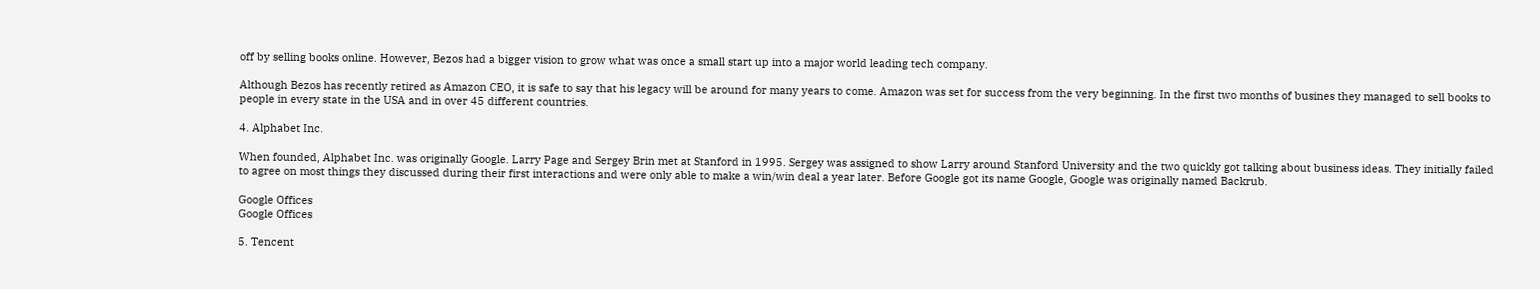off by selling books online. However, Bezos had a bigger vision to grow what was once a small start up into a major world leading tech company.

Although Bezos has recently retired as Amazon CEO, it is safe to say that his legacy will be around for many years to come. Amazon was set for success from the very beginning. In the first two months of busines they managed to sell books to people in every state in the USA and in over 45 different countries.

4. Alphabet Inc.

When founded, Alphabet Inc. was originally Google. Larry Page and Sergey Brin met at Stanford in 1995. Sergey was assigned to show Larry around Stanford University and the two quickly got talking about business ideas. They initially failed to agree on most things they discussed during their first interactions and were only able to make a win/win deal a year later. Before Google got its name Google, Google was originally named Backrub.

Google Offices
Google Offices

5. Tencent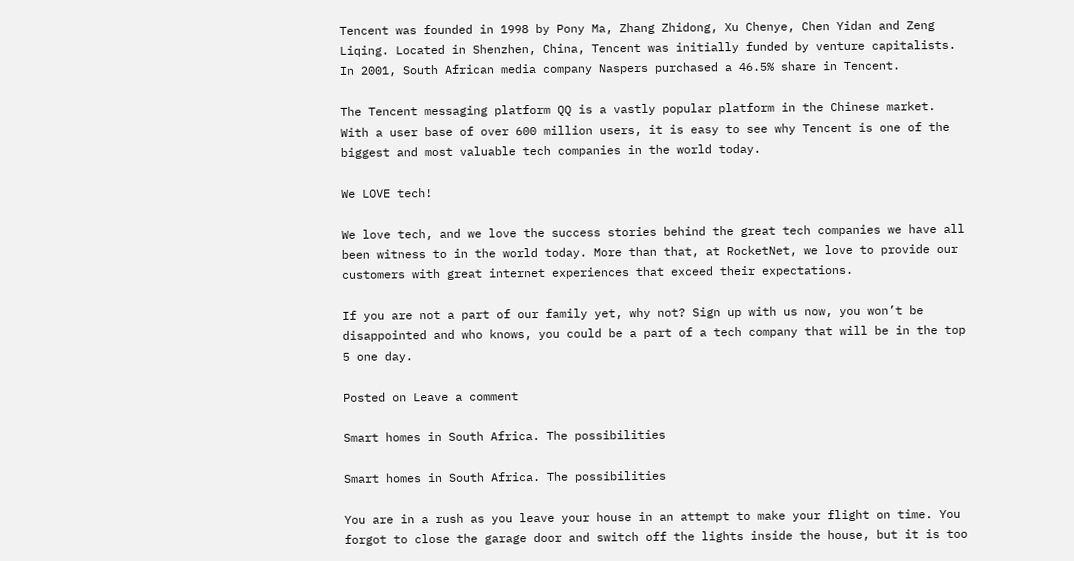Tencent was founded in 1998 by Pony Ma, Zhang Zhidong, Xu Chenye, Chen Yidan and Zeng Liqing. Located in Shenzhen, China, Tencent was initially funded by venture capitalists. In 2001, South African media company Naspers purchased a 46.5% share in Tencent.

The Tencent messaging platform QQ is a vastly popular platform in the Chinese market. With a user base of over 600 million users, it is easy to see why Tencent is one of the biggest and most valuable tech companies in the world today.

We LOVE tech!

We love tech, and we love the success stories behind the great tech companies we have all been witness to in the world today. More than that, at RocketNet, we love to provide our customers with great internet experiences that exceed their expectations.

If you are not a part of our family yet, why not? Sign up with us now, you won’t be disappointed and who knows, you could be a part of a tech company that will be in the top 5 one day.

Posted on Leave a comment

Smart homes in South Africa. The possibilities

Smart homes in South Africa. The possibilities

You are in a rush as you leave your house in an attempt to make your flight on time. You forgot to close the garage door and switch off the lights inside the house, but it is too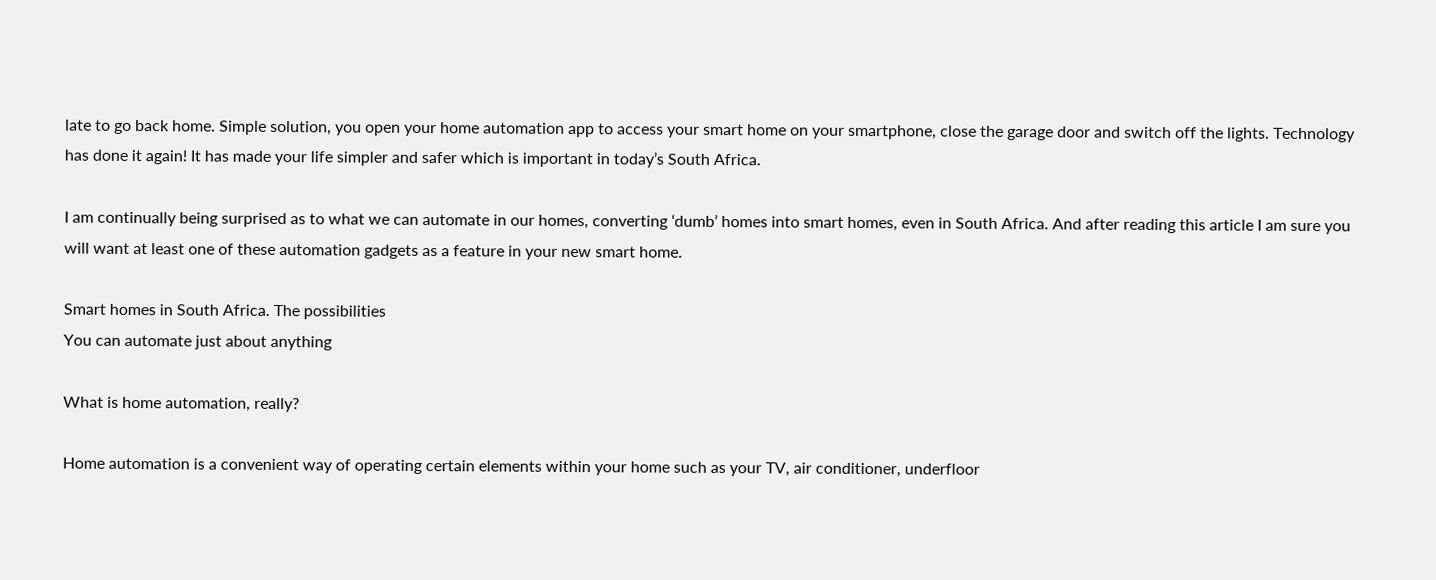late to go back home. Simple solution, you open your home automation app to access your smart home on your smartphone, close the garage door and switch off the lights. Technology has done it again! It has made your life simpler and safer which is important in today’s South Africa.

I am continually being surprised as to what we can automate in our homes, converting ‘dumb’ homes into smart homes, even in South Africa. And after reading this article I am sure you will want at least one of these automation gadgets as a feature in your new smart home.

Smart homes in South Africa. The possibilities
You can automate just about anything

What is home automation, really?

Home automation is a convenient way of operating certain elements within your home such as your TV, air conditioner, underfloor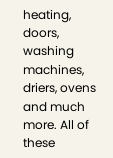heating, doors, washing machines, driers, ovens and much more. All of these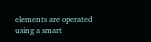elements are operated using a smart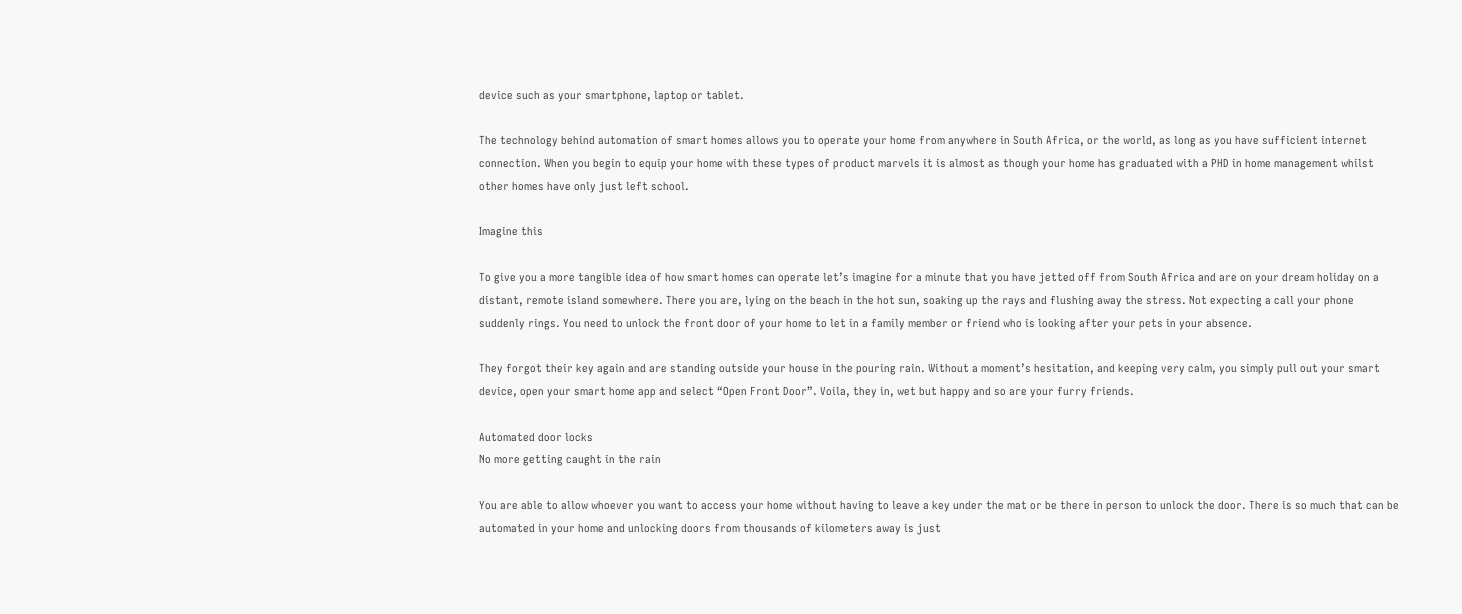device such as your smartphone, laptop or tablet.

The technology behind automation of smart homes allows you to operate your home from anywhere in South Africa, or the world, as long as you have sufficient internet connection. When you begin to equip your home with these types of product marvels it is almost as though your home has graduated with a PHD in home management whilst other homes have only just left school.

Imagine this

To give you a more tangible idea of how smart homes can operate let’s imagine for a minute that you have jetted off from South Africa and are on your dream holiday on a distant, remote island somewhere. There you are, lying on the beach in the hot sun, soaking up the rays and flushing away the stress. Not expecting a call your phone suddenly rings. You need to unlock the front door of your home to let in a family member or friend who is looking after your pets in your absence.

They forgot their key again and are standing outside your house in the pouring rain. Without a moment’s hesitation, and keeping very calm, you simply pull out your smart device, open your smart home app and select “Open Front Door”. Voila, they in, wet but happy and so are your furry friends.

Automated door locks
No more getting caught in the rain

You are able to allow whoever you want to access your home without having to leave a key under the mat or be there in person to unlock the door. There is so much that can be automated in your home and unlocking doors from thousands of kilometers away is just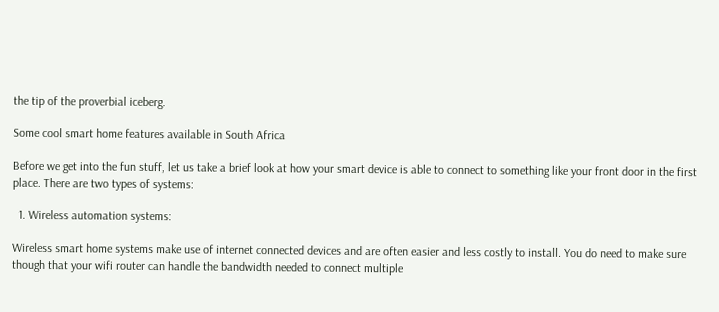the tip of the proverbial iceberg.

Some cool smart home features available in South Africa

Before we get into the fun stuff, let us take a brief look at how your smart device is able to connect to something like your front door in the first place. There are two types of systems:

  1. Wireless automation systems:

Wireless smart home systems make use of internet connected devices and are often easier and less costly to install. You do need to make sure though that your wifi router can handle the bandwidth needed to connect multiple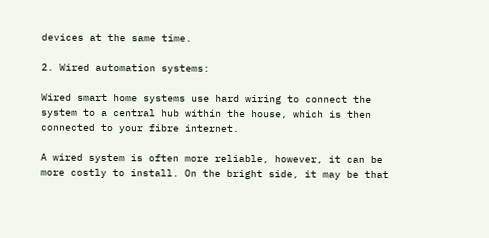devices at the same time.

2. Wired automation systems:

Wired smart home systems use hard wiring to connect the system to a central hub within the house, which is then connected to your fibre internet.

A wired system is often more reliable, however, it can be more costly to install. On the bright side, it may be that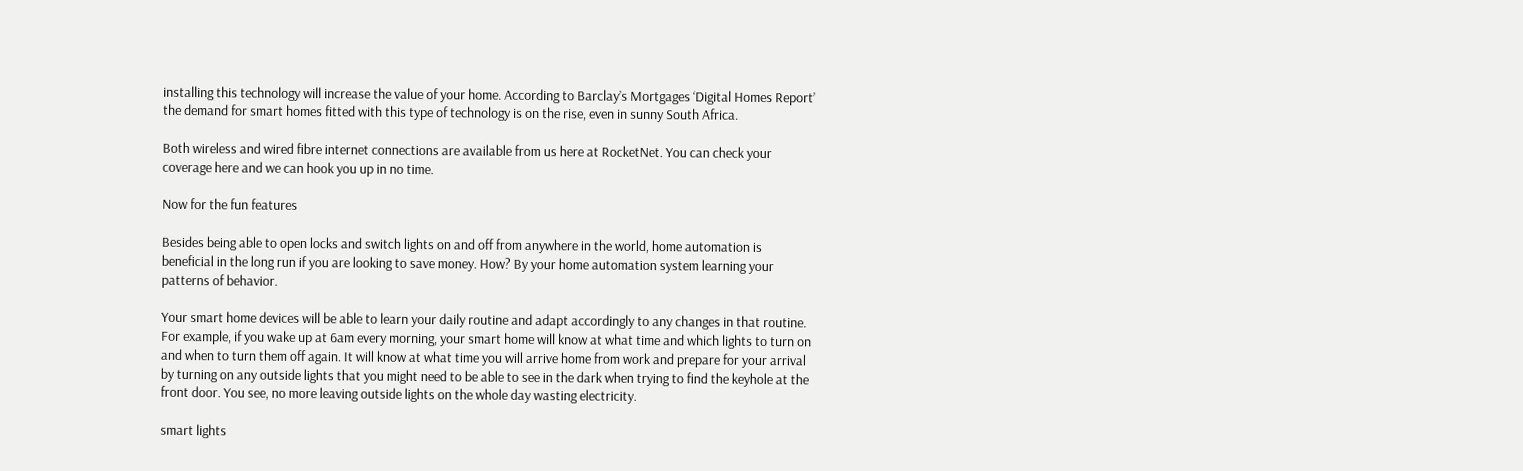installing this technology will increase the value of your home. According to Barclay’s Mortgages ‘Digital Homes Report’ the demand for smart homes fitted with this type of technology is on the rise, even in sunny South Africa.

Both wireless and wired fibre internet connections are available from us here at RocketNet. You can check your coverage here and we can hook you up in no time.

Now for the fun features

Besides being able to open locks and switch lights on and off from anywhere in the world, home automation is beneficial in the long run if you are looking to save money. How? By your home automation system learning your patterns of behavior.

Your smart home devices will be able to learn your daily routine and adapt accordingly to any changes in that routine. For example, if you wake up at 6am every morning, your smart home will know at what time and which lights to turn on and when to turn them off again. It will know at what time you will arrive home from work and prepare for your arrival by turning on any outside lights that you might need to be able to see in the dark when trying to find the keyhole at the front door. You see, no more leaving outside lights on the whole day wasting electricity.

smart lights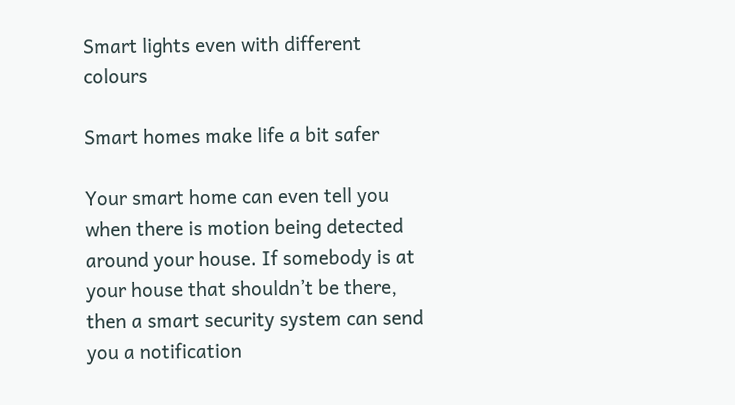Smart lights even with different colours

Smart homes make life a bit safer

Your smart home can even tell you when there is motion being detected around your house. If somebody is at your house that shouldn’t be there, then a smart security system can send you a notification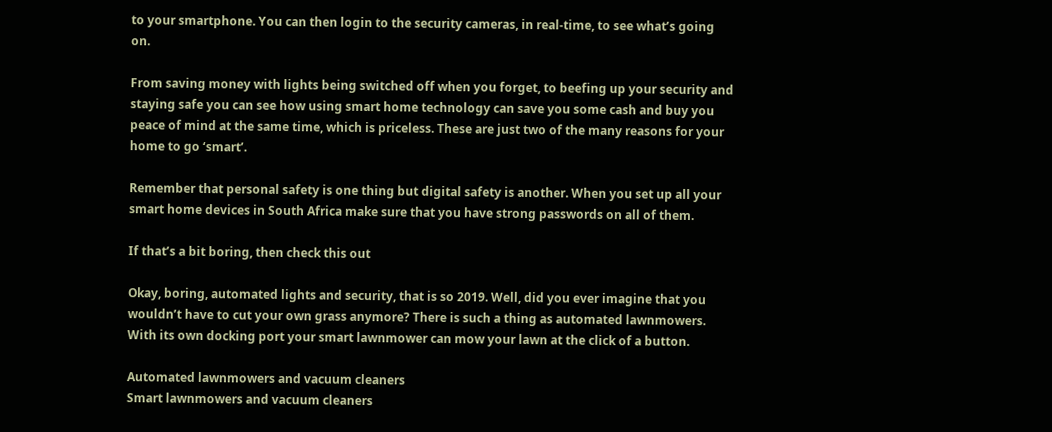to your smartphone. You can then login to the security cameras, in real-time, to see what’s going on.

From saving money with lights being switched off when you forget, to beefing up your security and staying safe you can see how using smart home technology can save you some cash and buy you peace of mind at the same time, which is priceless. These are just two of the many reasons for your home to go ‘smart’.

Remember that personal safety is one thing but digital safety is another. When you set up all your smart home devices in South Africa make sure that you have strong passwords on all of them.

If that’s a bit boring, then check this out

Okay, boring, automated lights and security, that is so 2019. Well, did you ever imagine that you wouldn’t have to cut your own grass anymore? There is such a thing as automated lawnmowers. With its own docking port your smart lawnmower can mow your lawn at the click of a button.

Automated lawnmowers and vacuum cleaners
Smart lawnmowers and vacuum cleaners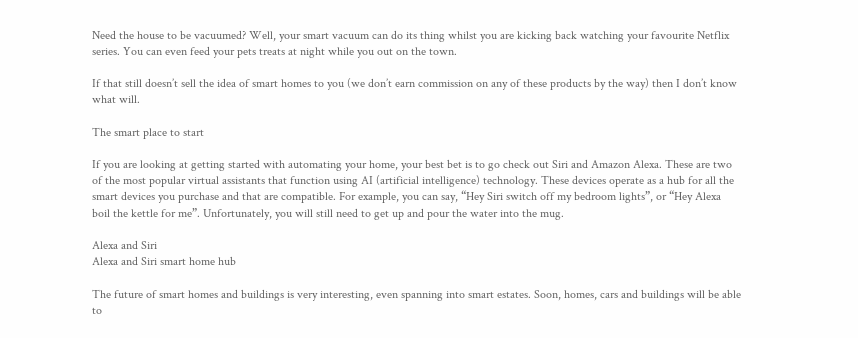Need the house to be vacuumed? Well, your smart vacuum can do its thing whilst you are kicking back watching your favourite Netflix series. You can even feed your pets treats at night while you out on the town.

If that still doesn’t sell the idea of smart homes to you (we don’t earn commission on any of these products by the way) then I don’t know what will.

The smart place to start

If you are looking at getting started with automating your home, your best bet is to go check out Siri and Amazon Alexa. These are two of the most popular virtual assistants that function using AI (artificial intelligence) technology. These devices operate as a hub for all the smart devices you purchase and that are compatible. For example, you can say, “Hey Siri switch off my bedroom lights”, or “Hey Alexa boil the kettle for me”. Unfortunately, you will still need to get up and pour the water into the mug.

Alexa and Siri
Alexa and Siri smart home hub

The future of smart homes and buildings is very interesting, even spanning into smart estates. Soon, homes, cars and buildings will be able to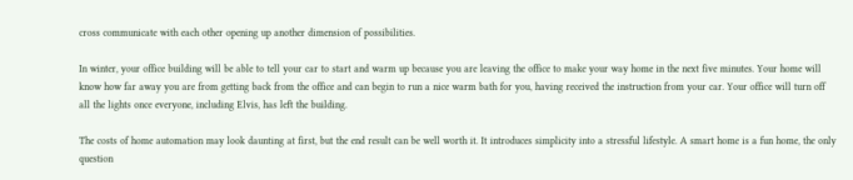cross communicate with each other opening up another dimension of possibilities.

In winter, your office building will be able to tell your car to start and warm up because you are leaving the office to make your way home in the next five minutes. Your home will know how far away you are from getting back from the office and can begin to run a nice warm bath for you, having received the instruction from your car. Your office will turn off all the lights once everyone, including Elvis, has left the building.

The costs of home automation may look daunting at first, but the end result can be well worth it. It introduces simplicity into a stressful lifestyle. A smart home is a fun home, the only question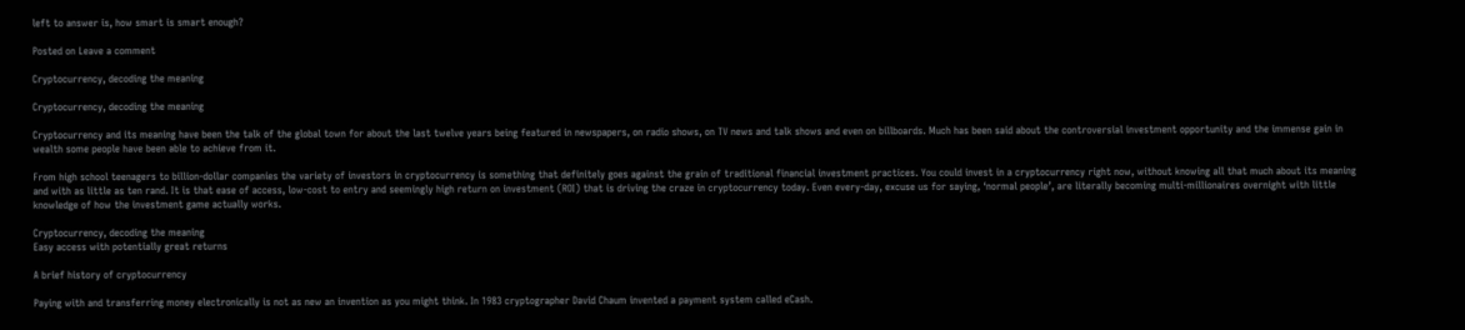left to answer is, how smart is smart enough?

Posted on Leave a comment

Cryptocurrency, decoding the meaning

Cryptocurrency, decoding the meaning

Cryptocurrency and its meaning have been the talk of the global town for about the last twelve years being featured in newspapers, on radio shows, on TV news and talk shows and even on billboards. Much has been said about the controversial investment opportunity and the immense gain in wealth some people have been able to achieve from it.

From high school teenagers to billion-dollar companies the variety of investors in cryptocurrency is something that definitely goes against the grain of traditional financial investment practices. You could invest in a cryptocurrency right now, without knowing all that much about its meaning and with as little as ten rand. It is that ease of access, low-cost to entry and seemingly high return on investment (ROI) that is driving the craze in cryptocurrency today. Even every-day, excuse us for saying, ‘normal people’, are literally becoming multi-millionaires overnight with little knowledge of how the investment game actually works.

Cryptocurrency, decoding the meaning
Easy access with potentially great returns

A brief history of cryptocurrency

Paying with and transferring money electronically is not as new an invention as you might think. In 1983 cryptographer David Chaum invented a payment system called eCash.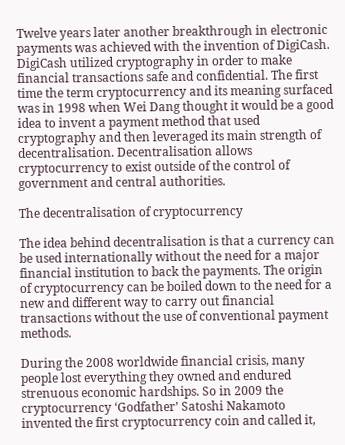Twelve years later another breakthrough in electronic payments was achieved with the invention of DigiCash. DigiCash utilized cryptography in order to make financial transactions safe and confidential. The first time the term cryptocurrency and its meaning surfaced was in 1998 when Wei Dang thought it would be a good idea to invent a payment method that used cryptography and then leveraged its main strength of decentralisation. Decentralisation allows cryptocurrency to exist outside of the control of government and central authorities.

The decentralisation of cryptocurrency

The idea behind decentralisation is that a currency can be used internationally without the need for a major financial institution to back the payments. The origin of cryptocurrency can be boiled down to the need for a new and different way to carry out financial transactions without the use of conventional payment methods.

During the 2008 worldwide financial crisis, many people lost everything they owned and endured strenuous economic hardships. So in 2009 the cryptocurrency ‘Godfather’ Satoshi Nakamoto invented the first cryptocurrency coin and called it,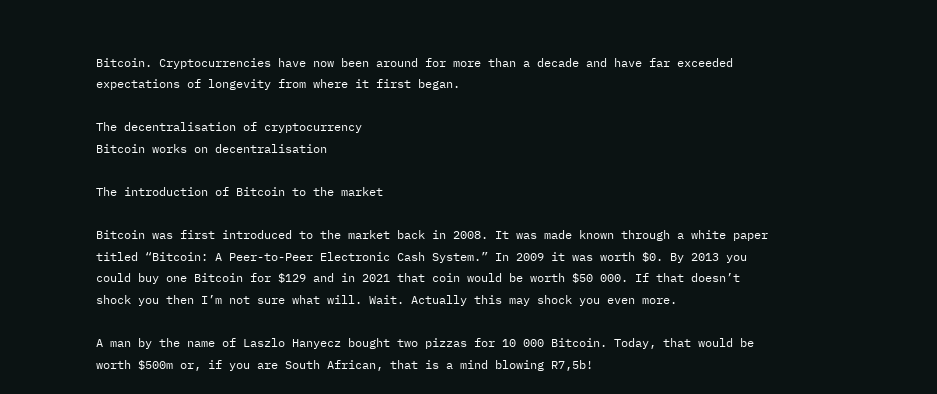Bitcoin. Cryptocurrencies have now been around for more than a decade and have far exceeded expectations of longevity from where it first began.

The decentralisation of cryptocurrency
Bitcoin works on decentralisation

The introduction of Bitcoin to the market

Bitcoin was first introduced to the market back in 2008. It was made known through a white paper titled “Bitcoin: A Peer-to-Peer Electronic Cash System.” In 2009 it was worth $0. By 2013 you could buy one Bitcoin for $129 and in 2021 that coin would be worth $50 000. If that doesn’t shock you then I’m not sure what will. Wait. Actually this may shock you even more.

A man by the name of Laszlo Hanyecz bought two pizzas for 10 000 Bitcoin. Today, that would be worth $500m or, if you are South African, that is a mind blowing R7,5b!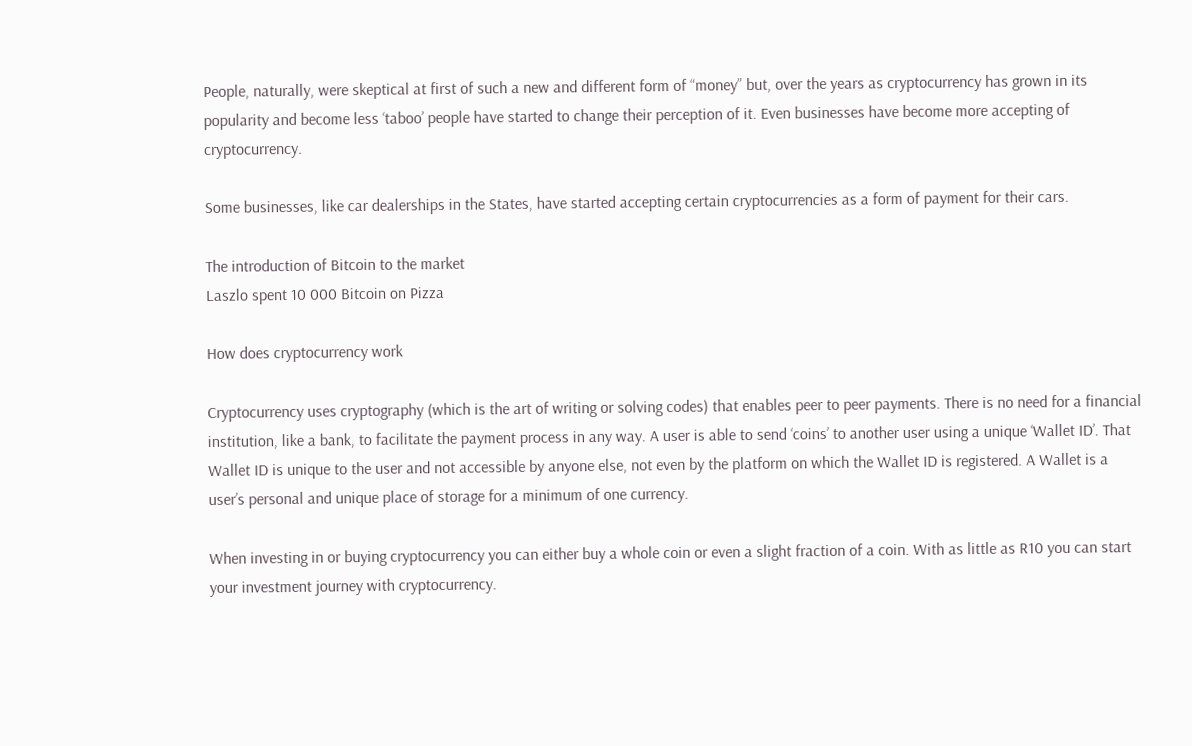People, naturally, were skeptical at first of such a new and different form of “money” but, over the years as cryptocurrency has grown in its popularity and become less ‘taboo’ people have started to change their perception of it. Even businesses have become more accepting of cryptocurrency.

Some businesses, like car dealerships in the States, have started accepting certain cryptocurrencies as a form of payment for their cars.

The introduction of Bitcoin to the market
Laszlo spent 10 000 Bitcoin on Pizza

How does cryptocurrency work

Cryptocurrency uses cryptography (which is the art of writing or solving codes) that enables peer to peer payments. There is no need for a financial institution, like a bank, to facilitate the payment process in any way. A user is able to send ‘coins’ to another user using a unique ‘Wallet ID’. That Wallet ID is unique to the user and not accessible by anyone else, not even by the platform on which the Wallet ID is registered. A Wallet is a user’s personal and unique place of storage for a minimum of one currency.

When investing in or buying cryptocurrency you can either buy a whole coin or even a slight fraction of a coin. With as little as R10 you can start your investment journey with cryptocurrency.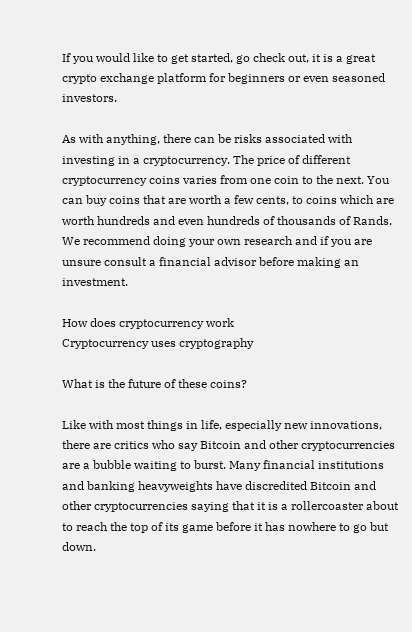If you would like to get started, go check out, it is a great crypto exchange platform for beginners or even seasoned investors.

As with anything, there can be risks associated with investing in a cryptocurrency. The price of different cryptocurrency coins varies from one coin to the next. You can buy coins that are worth a few cents, to coins which are worth hundreds and even hundreds of thousands of Rands. We recommend doing your own research and if you are unsure consult a financial advisor before making an investment.

How does cryptocurrency work
Cryptocurrency uses cryptography

What is the future of these coins?

Like with most things in life, especially new innovations, there are critics who say Bitcoin and other cryptocurrencies are a bubble waiting to burst. Many financial institutions and banking heavyweights have discredited Bitcoin and other cryptocurrencies saying that it is a rollercoaster about to reach the top of its game before it has nowhere to go but down.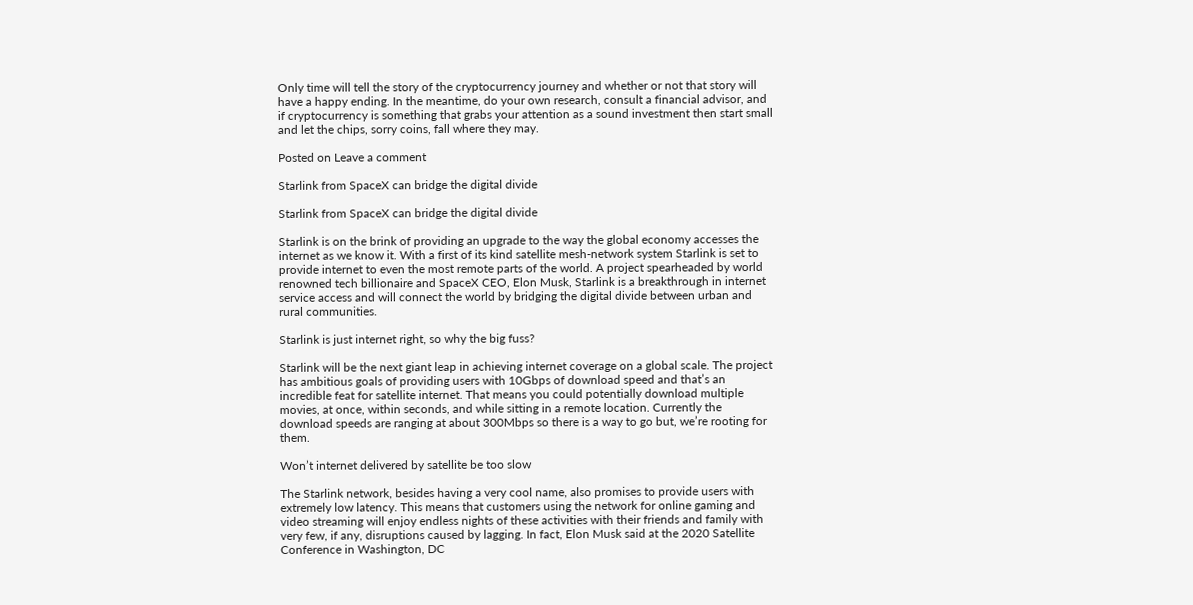Only time will tell the story of the cryptocurrency journey and whether or not that story will have a happy ending. In the meantime, do your own research, consult a financial advisor, and if cryptocurrency is something that grabs your attention as a sound investment then start small and let the chips, sorry coins, fall where they may.

Posted on Leave a comment

Starlink from SpaceX can bridge the digital divide

Starlink from SpaceX can bridge the digital divide

Starlink is on the brink of providing an upgrade to the way the global economy accesses the internet as we know it. With a first of its kind satellite mesh-network system Starlink is set to provide internet to even the most remote parts of the world. A project spearheaded by world renowned tech billionaire and SpaceX CEO, Elon Musk, Starlink is a breakthrough in internet service access and will connect the world by bridging the digital divide between urban and rural communities.

Starlink is just internet right, so why the big fuss?

Starlink will be the next giant leap in achieving internet coverage on a global scale. The project has ambitious goals of providing users with 10Gbps of download speed and that’s an incredible feat for satellite internet. That means you could potentially download multiple movies, at once, within seconds, and while sitting in a remote location. Currently the download speeds are ranging at about 300Mbps so there is a way to go but, we’re rooting for them.

Won’t internet delivered by satellite be too slow

The Starlink network, besides having a very cool name, also promises to provide users with extremely low latency. This means that customers using the network for online gaming and video streaming will enjoy endless nights of these activities with their friends and family with very few, if any, disruptions caused by lagging. In fact, Elon Musk said at the 2020 Satellite Conference in Washington, DC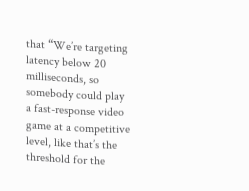that “We’re targeting latency below 20 milliseconds, so somebody could play a fast-response video game at a competitive level, like that’s the threshold for the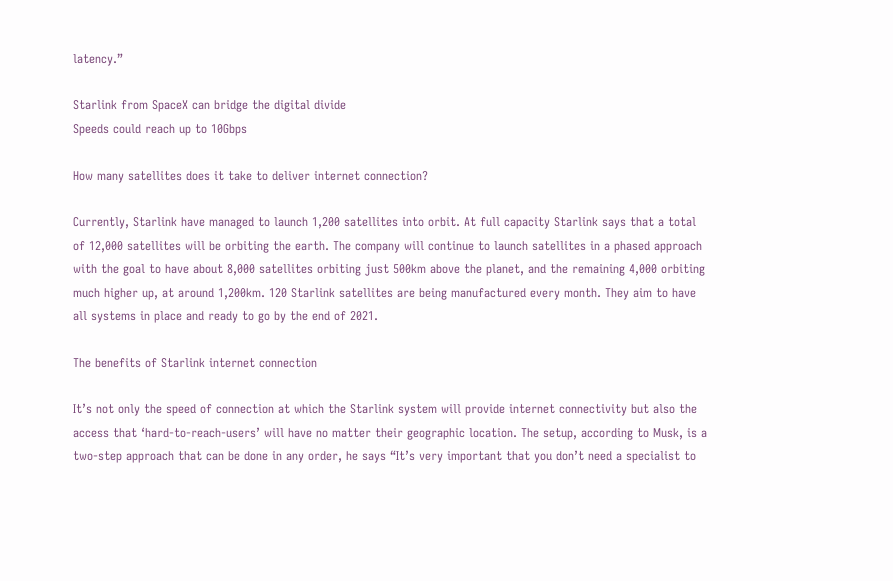latency.”

Starlink from SpaceX can bridge the digital divide
Speeds could reach up to 10Gbps

How many satellites does it take to deliver internet connection?

Currently, Starlink have managed to launch 1,200 satellites into orbit. At full capacity Starlink says that a total of 12,000 satellites will be orbiting the earth. The company will continue to launch satellites in a phased approach with the goal to have about 8,000 satellites orbiting just 500km above the planet, and the remaining 4,000 orbiting much higher up, at around 1,200km. 120 Starlink satellites are being manufactured every month. They aim to have all systems in place and ready to go by the end of 2021.

The benefits of Starlink internet connection

It’s not only the speed of connection at which the Starlink system will provide internet connectivity but also the access that ‘hard-to-reach-users’ will have no matter their geographic location. The setup, according to Musk, is a two-step approach that can be done in any order, he says “It’s very important that you don’t need a specialist to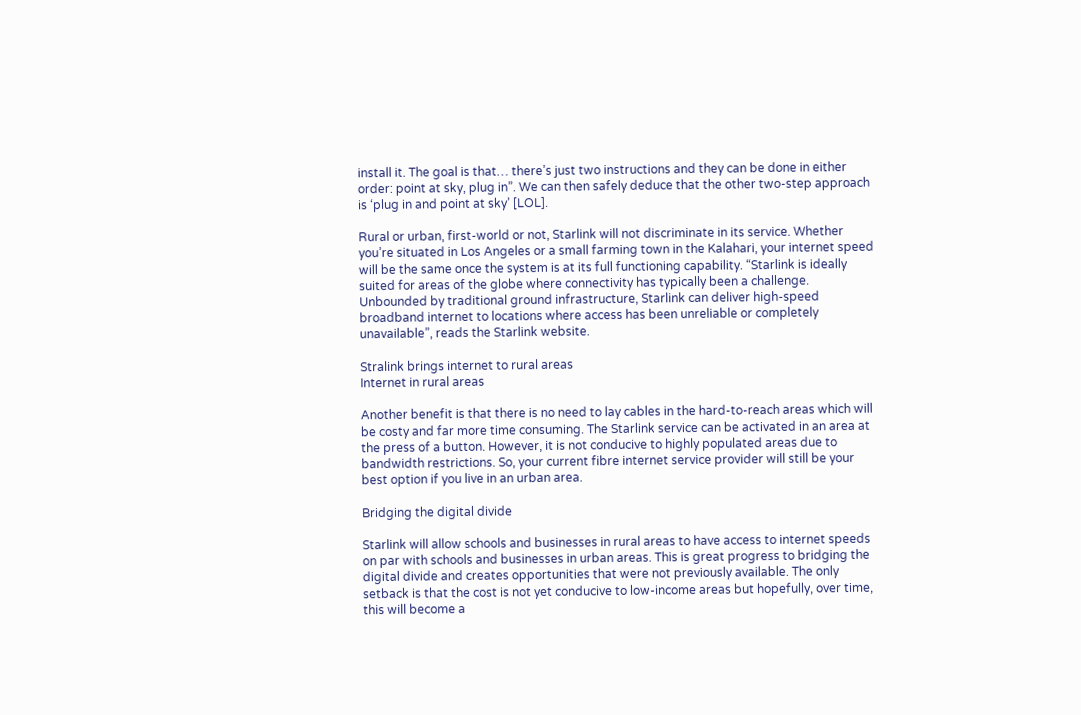install it. The goal is that… there’s just two instructions and they can be done in either order: point at sky, plug in”. We can then safely deduce that the other two-step approach is ‘plug in and point at sky’ [LOL].

Rural or urban, first-world or not, Starlink will not discriminate in its service. Whether you’re situated in Los Angeles or a small farming town in the Kalahari, your internet speed will be the same once the system is at its full functioning capability. “Starlink is ideally suited for areas of the globe where connectivity has typically been a challenge. Unbounded by traditional ground infrastructure, Starlink can deliver high-speed broadband internet to locations where access has been unreliable or completely unavailable”, reads the Starlink website.

Stralink brings internet to rural areas
Internet in rural areas

Another benefit is that there is no need to lay cables in the hard-to-reach areas which will be costy and far more time consuming. The Starlink service can be activated in an area at the press of a button. However, it is not conducive to highly populated areas due to bandwidth restrictions. So, your current fibre internet service provider will still be your best option if you live in an urban area.

Bridging the digital divide

Starlink will allow schools and businesses in rural areas to have access to internet speeds on par with schools and businesses in urban areas. This is great progress to bridging the digital divide and creates opportunities that were not previously available. The only setback is that the cost is not yet conducive to low-income areas but hopefully, over time, this will become a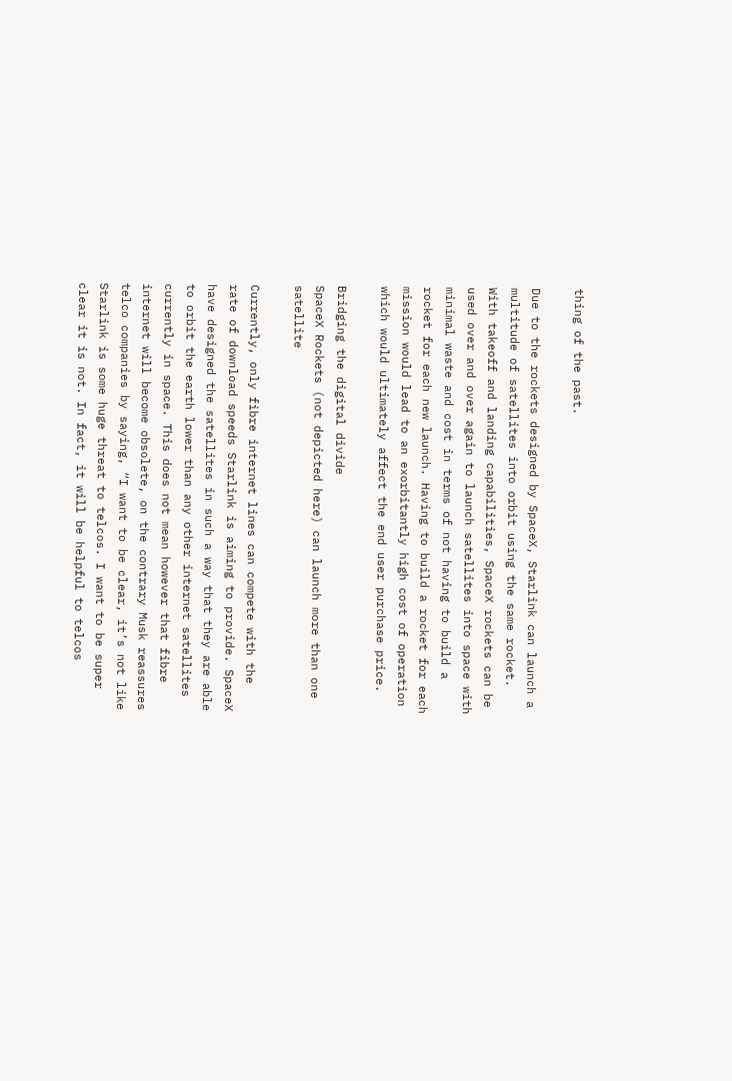thing of the past.

Due to the rockets designed by SpaceX, Starlink can launch a multitude of satellites into orbit using the same rocket. With takeoff and landing capabilities, SpaceX rockets can be used over and over again to launch satellites into space with minimal waste and cost in terms of not having to build a rocket for each new launch. Having to build a rocket for each mission would lead to an exorbitantly high cost of operation which would ultimately affect the end user purchase price.

Bridging the digital divide
SpaceX Rockets (not depicted here) can launch more than one satellite

Currently, only fibre internet lines can compete with the rate of download speeds Starlink is aiming to provide. SpaceX have designed the satellites in such a way that they are able to orbit the earth lower than any other internet satellites currently in space. This does not mean however that fibre internet will become obsolete, on the contrary Musk reassures telco companies by saying, “I want to be clear, it’s not like Starlink is some huge threat to telcos. I want to be super clear it is not. In fact, it will be helpful to telcos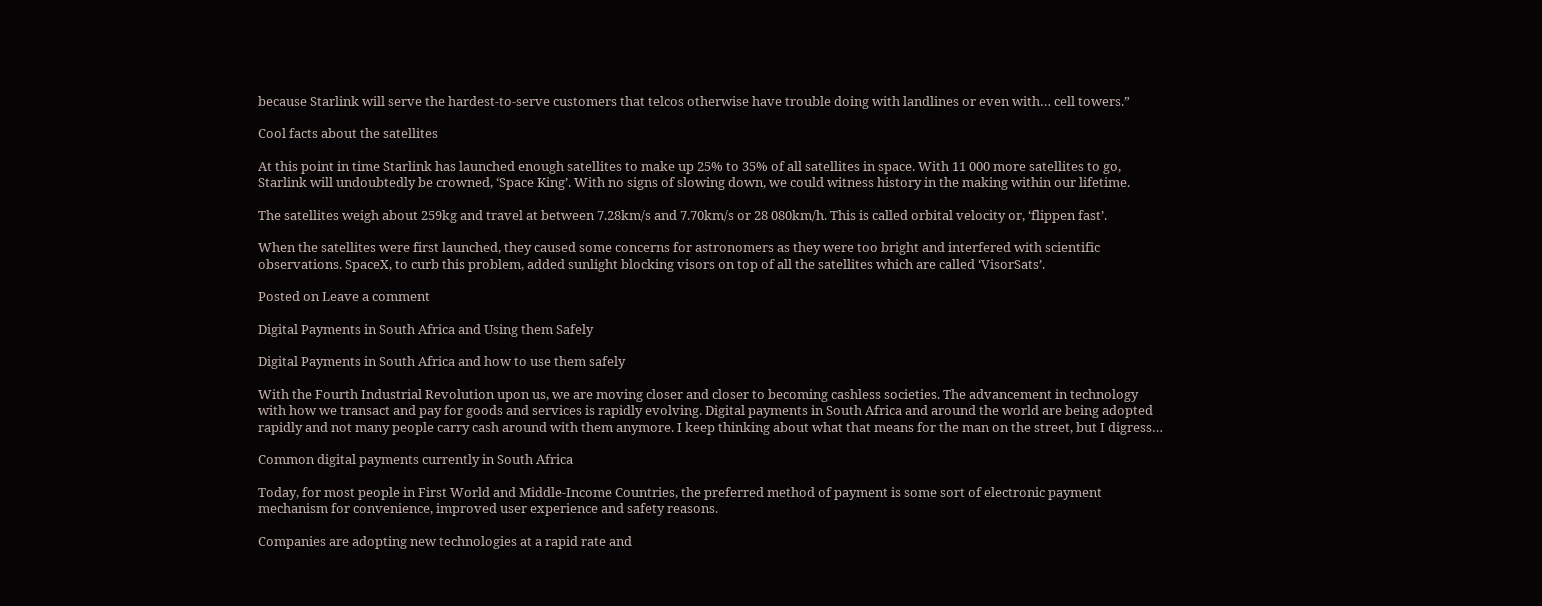because Starlink will serve the hardest-to-serve customers that telcos otherwise have trouble doing with landlines or even with… cell towers.”

Cool facts about the satellites

At this point in time Starlink has launched enough satellites to make up 25% to 35% of all satellites in space. With 11 000 more satellites to go, Starlink will undoubtedly be crowned, ‘Space King’. With no signs of slowing down, we could witness history in the making within our lifetime.

The satellites weigh about 259kg and travel at between 7.28km/s and 7.70km/s or 28 080km/h. This is called orbital velocity or, ‘flippen fast’.

When the satellites were first launched, they caused some concerns for astronomers as they were too bright and interfered with scientific observations. SpaceX, to curb this problem, added sunlight blocking visors on top of all the satellites which are called ‘VisorSats’.

Posted on Leave a comment

Digital Payments in South Africa and Using them Safely

Digital Payments in South Africa and how to use them safely

With the Fourth Industrial Revolution upon us, we are moving closer and closer to becoming cashless societies. The advancement in technology with how we transact and pay for goods and services is rapidly evolving. Digital payments in South Africa and around the world are being adopted rapidly and not many people carry cash around with them anymore. I keep thinking about what that means for the man on the street, but I digress…

Common digital payments currently in South Africa

Today, for most people in First World and Middle-Income Countries, the preferred method of payment is some sort of electronic payment mechanism for convenience, improved user experience and safety reasons.

Companies are adopting new technologies at a rapid rate and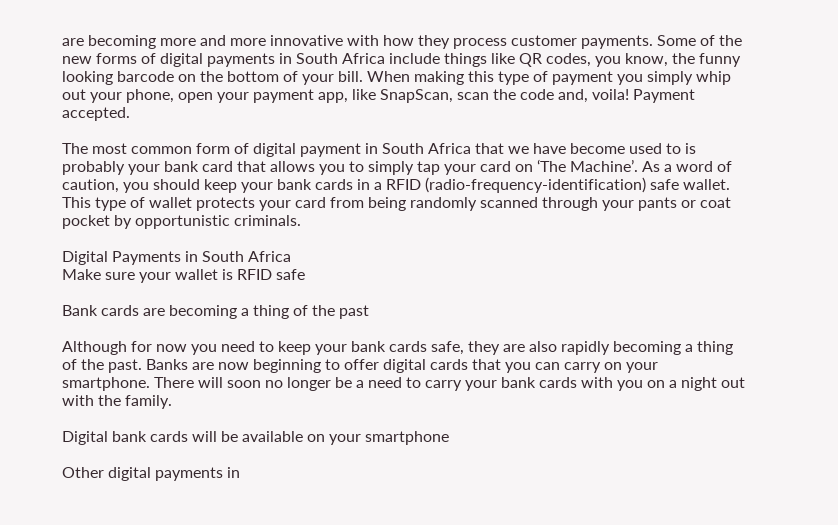are becoming more and more innovative with how they process customer payments. Some of the new forms of digital payments in South Africa include things like QR codes, you know, the funny looking barcode on the bottom of your bill. When making this type of payment you simply whip out your phone, open your payment app, like SnapScan, scan the code and, voila! Payment accepted.

The most common form of digital payment in South Africa that we have become used to is probably your bank card that allows you to simply tap your card on ‘The Machine’. As a word of caution, you should keep your bank cards in a RFID (radio-frequency-identification) safe wallet. This type of wallet protects your card from being randomly scanned through your pants or coat pocket by opportunistic criminals.

Digital Payments in South Africa
Make sure your wallet is RFID safe

Bank cards are becoming a thing of the past

Although for now you need to keep your bank cards safe, they are also rapidly becoming a thing of the past. Banks are now beginning to offer digital cards that you can carry on your smartphone. There will soon no longer be a need to carry your bank cards with you on a night out with the family.

Digital bank cards will be available on your smartphone

Other digital payments in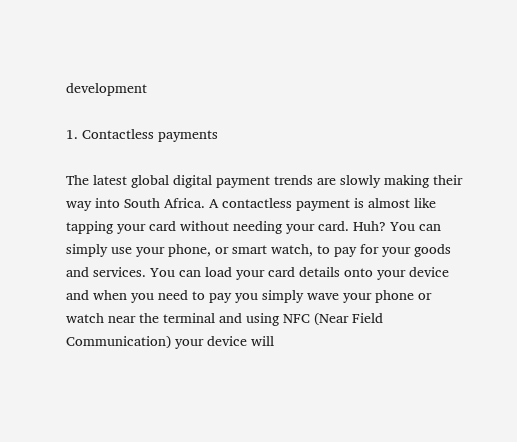development

1. Contactless payments

The latest global digital payment trends are slowly making their way into South Africa. A contactless payment is almost like tapping your card without needing your card. Huh? You can simply use your phone, or smart watch, to pay for your goods and services. You can load your card details onto your device and when you need to pay you simply wave your phone or watch near the terminal and using NFC (Near Field Communication) your device will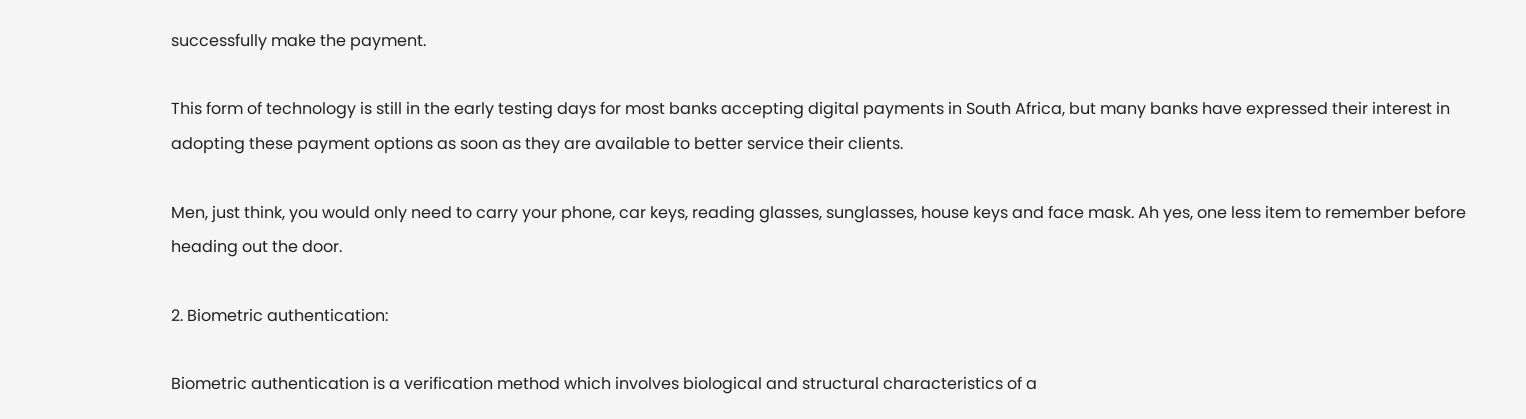successfully make the payment.

This form of technology is still in the early testing days for most banks accepting digital payments in South Africa, but many banks have expressed their interest in adopting these payment options as soon as they are available to better service their clients.

Men, just think, you would only need to carry your phone, car keys, reading glasses, sunglasses, house keys and face mask. Ah yes, one less item to remember before heading out the door.

2. Biometric authentication:

Biometric authentication is a verification method which involves biological and structural characteristics of a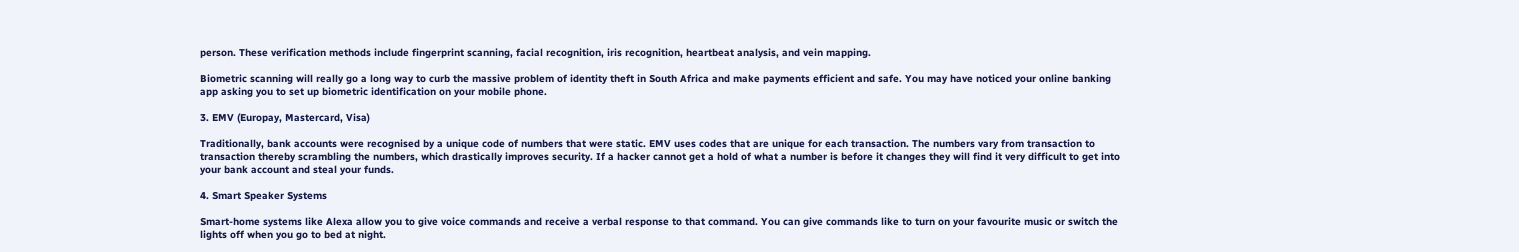person. These verification methods include fingerprint scanning, facial recognition, iris recognition, heartbeat analysis, and vein mapping.

Biometric scanning will really go a long way to curb the massive problem of identity theft in South Africa and make payments efficient and safe. You may have noticed your online banking app asking you to set up biometric identification on your mobile phone.

3. EMV (Europay, Mastercard, Visa)

Traditionally, bank accounts were recognised by a unique code of numbers that were static. EMV uses codes that are unique for each transaction. The numbers vary from transaction to transaction thereby scrambling the numbers, which drastically improves security. If a hacker cannot get a hold of what a number is before it changes they will find it very difficult to get into your bank account and steal your funds.

4. Smart Speaker Systems

Smart-home systems like Alexa allow you to give voice commands and receive a verbal response to that command. You can give commands like to turn on your favourite music or switch the lights off when you go to bed at night.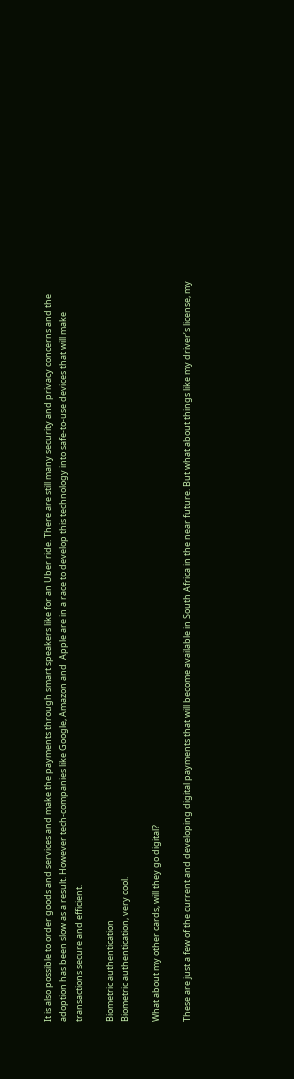It is also possible to order goods and services and make the payments through smart speakers like for an Uber ride. There are still many security and privacy concerns and the adoption has been slow as a result. However tech-companies like Google, Amazon and  Apple are in a race to develop this technology into safe-to-use devices that will make transactions secure and efficient.

Biometric authentication
Biometric authentication, very cool.

What about my other cards, will they go digital?

These are just a few of the current and developing digital payments that will become available in South Africa in the near future. But what about things like my driver’s license, my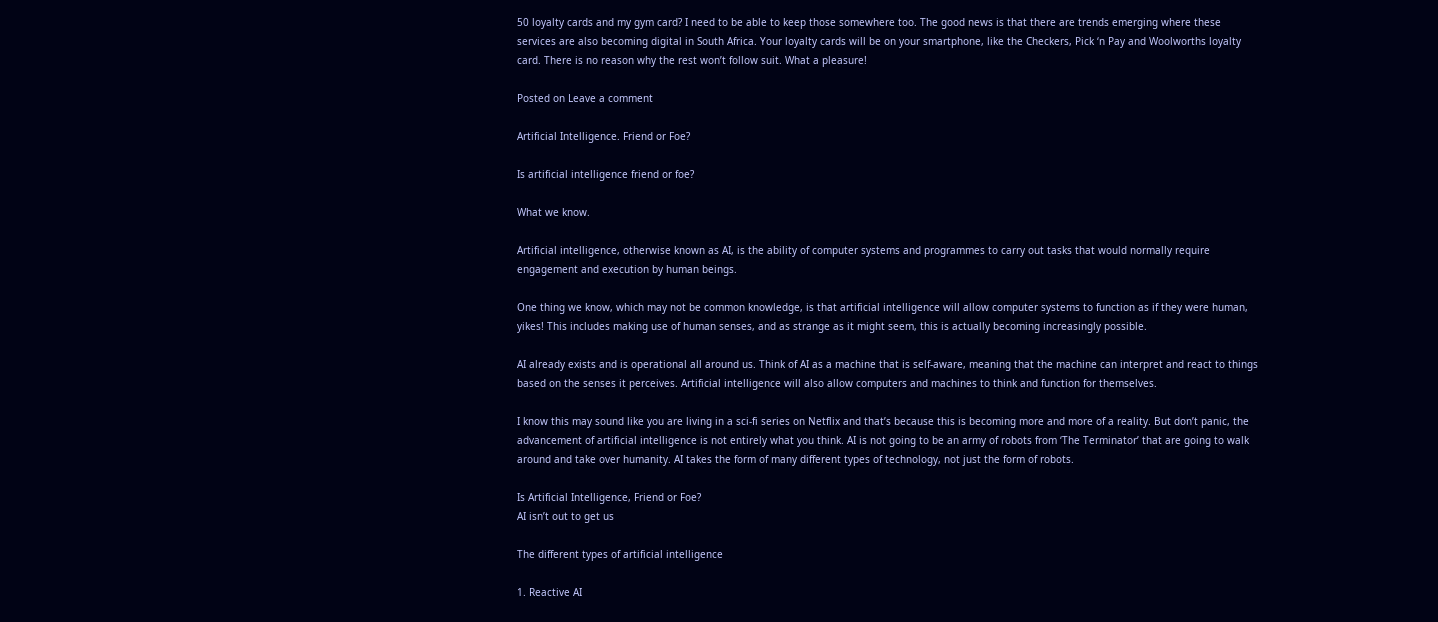50 loyalty cards and my gym card? I need to be able to keep those somewhere too. The good news is that there are trends emerging where these services are also becoming digital in South Africa. Your loyalty cards will be on your smartphone, like the Checkers, Pick ‘n Pay and Woolworths loyalty card. There is no reason why the rest won’t follow suit. What a pleasure!

Posted on Leave a comment

Artificial Intelligence. Friend or Foe?

Is artificial intelligence friend or foe?

What we know.

Artificial intelligence, otherwise known as AI, is the ability of computer systems and programmes to carry out tasks that would normally require engagement and execution by human beings.

One thing we know, which may not be common knowledge, is that artificial intelligence will allow computer systems to function as if they were human, yikes! This includes making use of human senses, and as strange as it might seem, this is actually becoming increasingly possible.

AI already exists and is operational all around us. Think of AI as a machine that is self-aware, meaning that the machine can interpret and react to things based on the senses it perceives. Artificial intelligence will also allow computers and machines to think and function for themselves.

I know this may sound like you are living in a sci-fi series on Netflix and that’s because this is becoming more and more of a reality. But don’t panic, the advancement of artificial intelligence is not entirely what you think. AI is not going to be an army of robots from ‘The Terminator’ that are going to walk around and take over humanity. AI takes the form of many different types of technology, not just the form of robots.

Is Artificial Intelligence, Friend or Foe?
AI isn’t out to get us

The different types of artificial intelligence

1. Reactive AI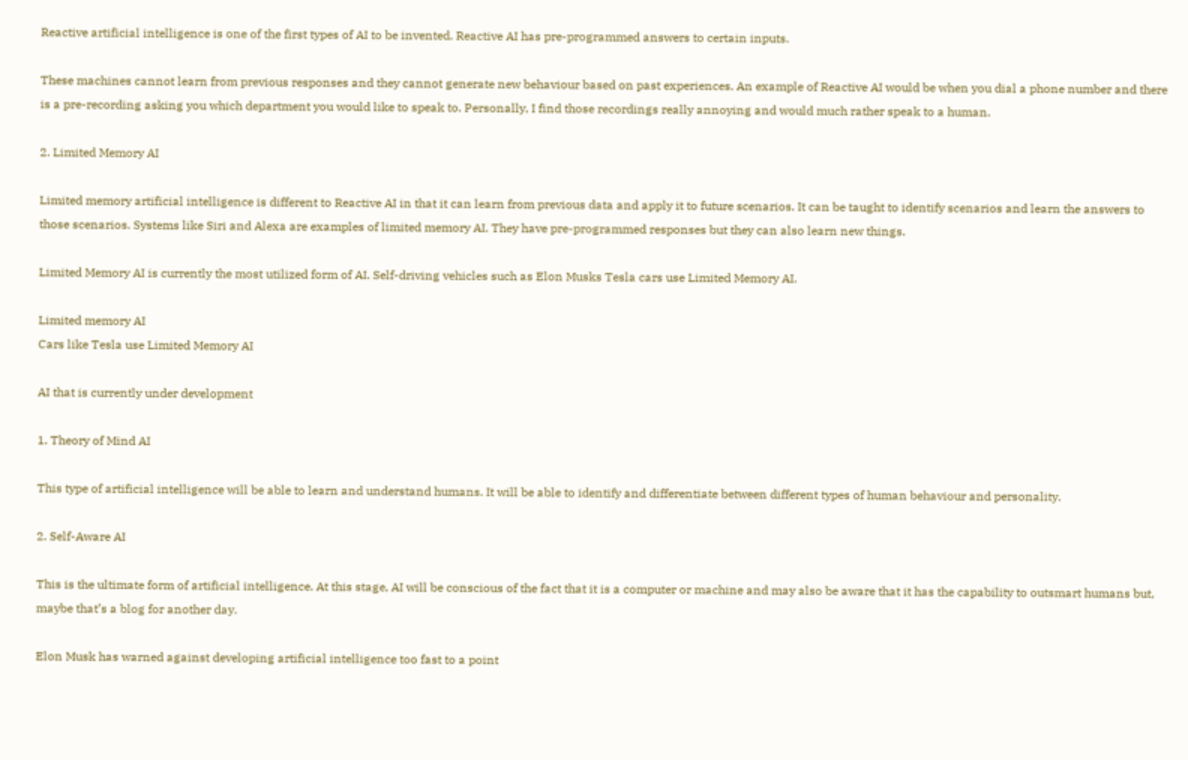Reactive artificial intelligence is one of the first types of AI to be invented. Reactive AI has pre-programmed answers to certain inputs.

These machines cannot learn from previous responses and they cannot generate new behaviour based on past experiences. An example of Reactive AI would be when you dial a phone number and there is a pre-recording asking you which department you would like to speak to. Personally, I find those recordings really annoying and would much rather speak to a human.

2. Limited Memory AI

Limited memory artificial intelligence is different to Reactive AI in that it can learn from previous data and apply it to future scenarios. It can be taught to identify scenarios and learn the answers to those scenarios. Systems like Siri and Alexa are examples of limited memory AI. They have pre-programmed responses but they can also learn new things.

Limited Memory AI is currently the most utilized form of AI. Self-driving vehicles such as Elon Musks Tesla cars use Limited Memory AI.

Limited memory AI
Cars like Tesla use Limited Memory AI

AI that is currently under development

1. Theory of Mind AI

This type of artificial intelligence will be able to learn and understand humans. It will be able to identify and differentiate between different types of human behaviour and personality.

2. Self-Aware AI

This is the ultimate form of artificial intelligence. At this stage, AI will be conscious of the fact that it is a computer or machine and may also be aware that it has the capability to outsmart humans but, maybe that’s a blog for another day.

Elon Musk has warned against developing artificial intelligence too fast to a point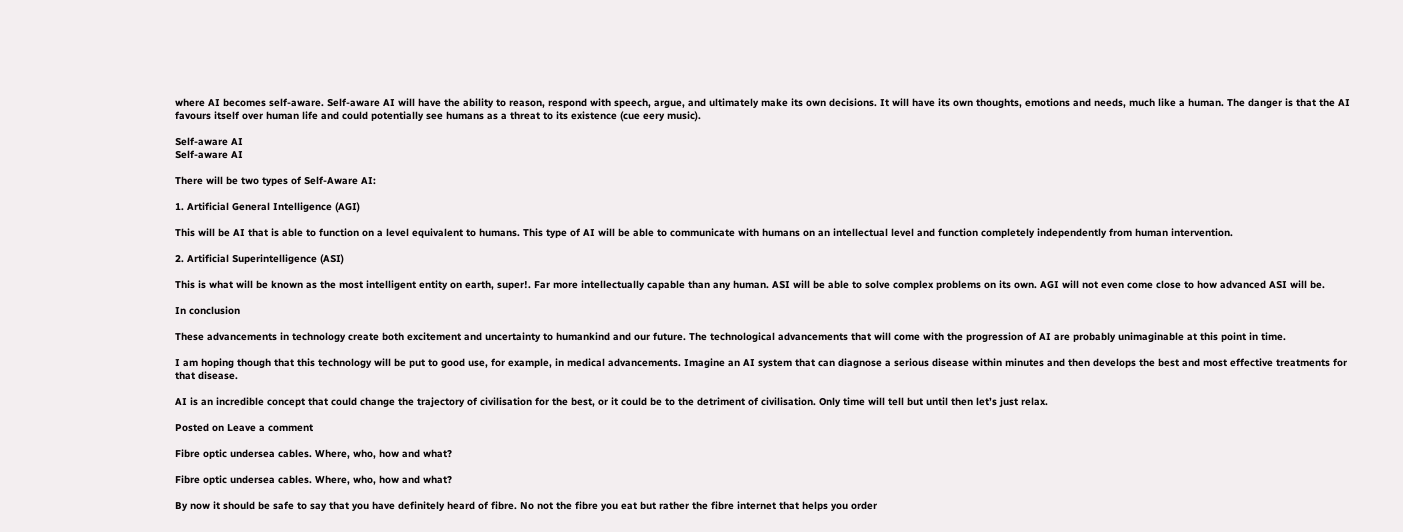where AI becomes self-aware. Self-aware AI will have the ability to reason, respond with speech, argue, and ultimately make its own decisions. It will have its own thoughts, emotions and needs, much like a human. The danger is that the AI favours itself over human life and could potentially see humans as a threat to its existence (cue eery music).

Self-aware AI
Self-aware AI

There will be two types of Self-Aware AI:

1. Artificial General Intelligence (AGI)

This will be AI that is able to function on a level equivalent to humans. This type of AI will be able to communicate with humans on an intellectual level and function completely independently from human intervention.

2. Artificial Superintelligence (ASI)

This is what will be known as the most intelligent entity on earth, super!. Far more intellectually capable than any human. ASI will be able to solve complex problems on its own. AGI will not even come close to how advanced ASI will be.

In conclusion

These advancements in technology create both excitement and uncertainty to humankind and our future. The technological advancements that will come with the progression of AI are probably unimaginable at this point in time.

I am hoping though that this technology will be put to good use, for example, in medical advancements. Imagine an AI system that can diagnose a serious disease within minutes and then develops the best and most effective treatments for that disease.

AI is an incredible concept that could change the trajectory of civilisation for the best, or it could be to the detriment of civilisation. Only time will tell but until then let’s just relax.

Posted on Leave a comment

Fibre optic undersea cables. Where, who, how and what?

Fibre optic undersea cables. Where, who, how and what?

By now it should be safe to say that you have definitely heard of fibre. No not the fibre you eat but rather the fibre internet that helps you order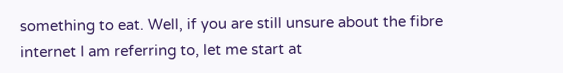something to eat. Well, if you are still unsure about the fibre internet I am referring to, let me start at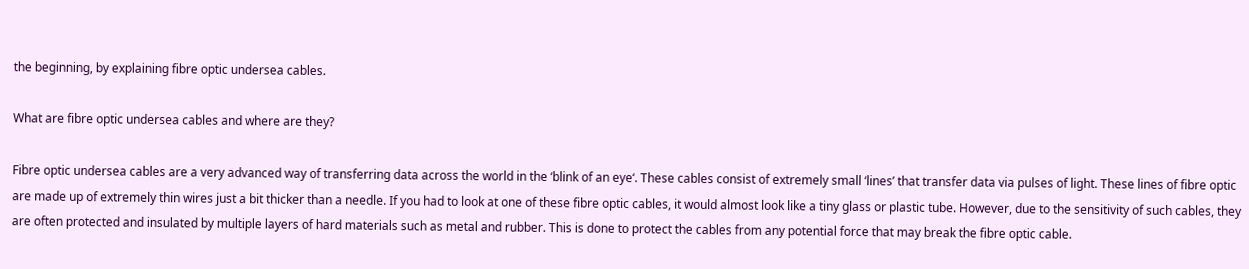the beginning, by explaining fibre optic undersea cables.

What are fibre optic undersea cables and where are they?

Fibre optic undersea cables are a very advanced way of transferring data across the world in the ‘blink of an eye‘. These cables consist of extremely small ‘lines’ that transfer data via pulses of light. These lines of fibre optic are made up of extremely thin wires just a bit thicker than a needle. If you had to look at one of these fibre optic cables, it would almost look like a tiny glass or plastic tube. However, due to the sensitivity of such cables, they are often protected and insulated by multiple layers of hard materials such as metal and rubber. This is done to protect the cables from any potential force that may break the fibre optic cable.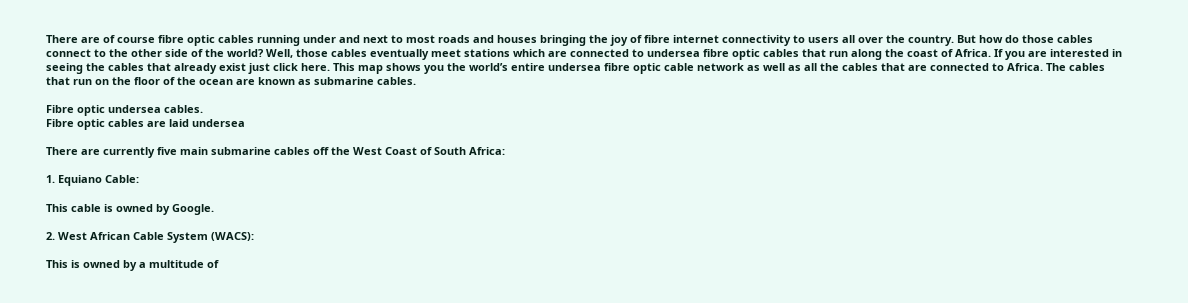There are of course fibre optic cables running under and next to most roads and houses bringing the joy of fibre internet connectivity to users all over the country. But how do those cables connect to the other side of the world? Well, those cables eventually meet stations which are connected to undersea fibre optic cables that run along the coast of Africa. If you are interested in seeing the cables that already exist just click here. This map shows you the world’s entire undersea fibre optic cable network as well as all the cables that are connected to Africa. The cables that run on the floor of the ocean are known as submarine cables.

Fibre optic undersea cables.
Fibre optic cables are laid undersea

There are currently five main submarine cables off the West Coast of South Africa:

1. Equiano Cable:

This cable is owned by Google.

2. West African Cable System (WACS):

This is owned by a multitude of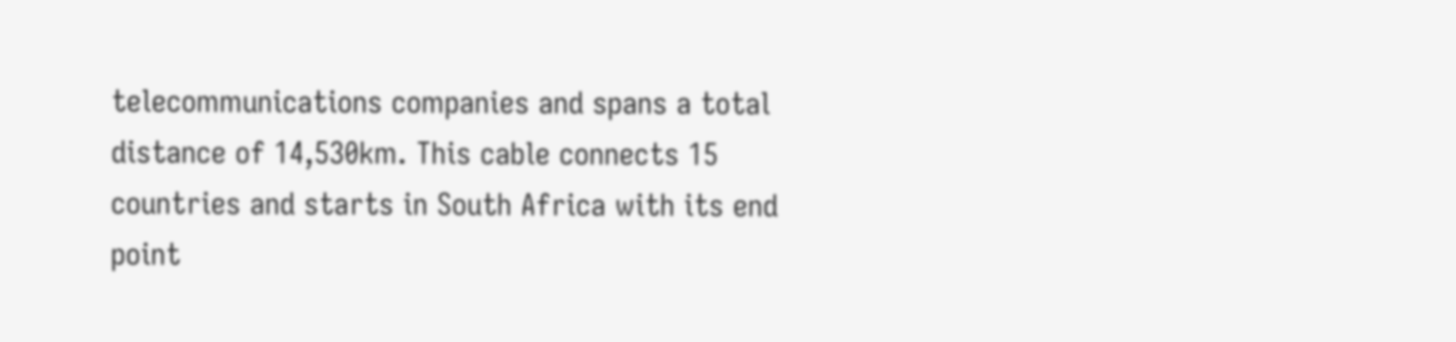telecommunications companies and spans a total distance of 14,530km. This cable connects 15 countries and starts in South Africa with its end point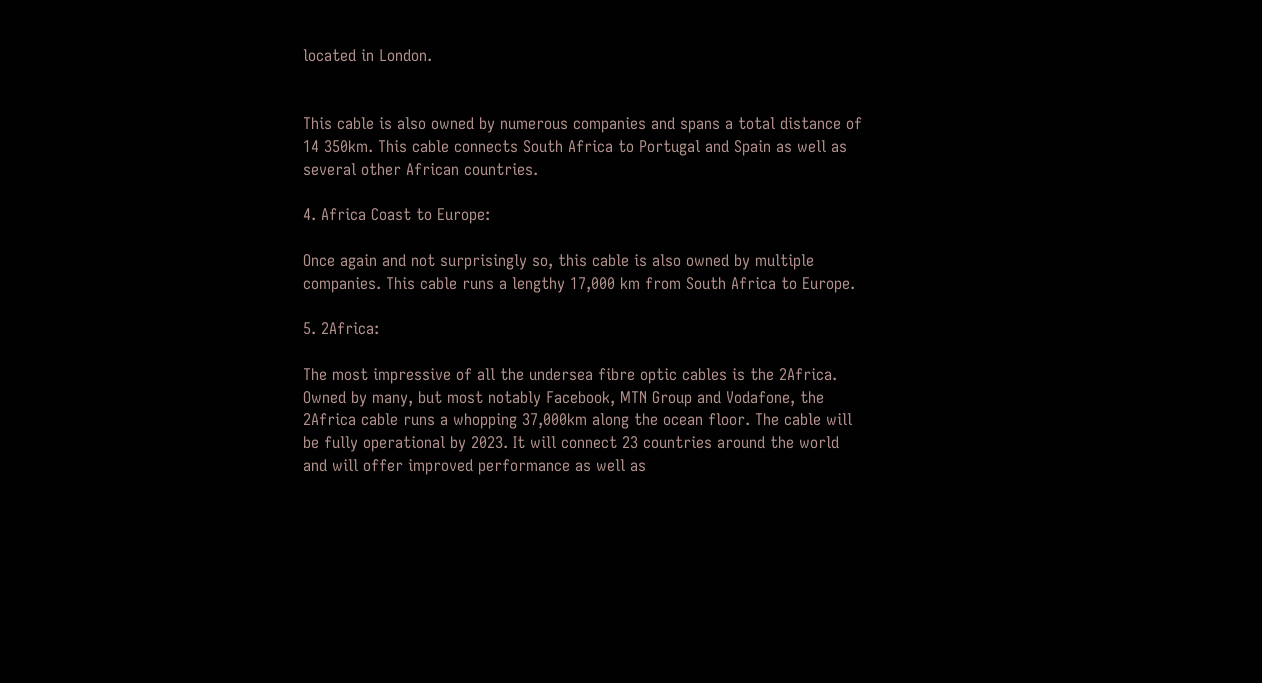located in London.


This cable is also owned by numerous companies and spans a total distance of 14 350km. This cable connects South Africa to Portugal and Spain as well as several other African countries.

4. Africa Coast to Europe:

Once again and not surprisingly so, this cable is also owned by multiple companies. This cable runs a lengthy 17,000 km from South Africa to Europe.

5. 2Africa:

The most impressive of all the undersea fibre optic cables is the 2Africa. Owned by many, but most notably Facebook, MTN Group and Vodafone, the 2Africa cable runs a whopping 37,000km along the ocean floor. The cable will be fully operational by 2023. It will connect 23 countries around the world and will offer improved performance as well as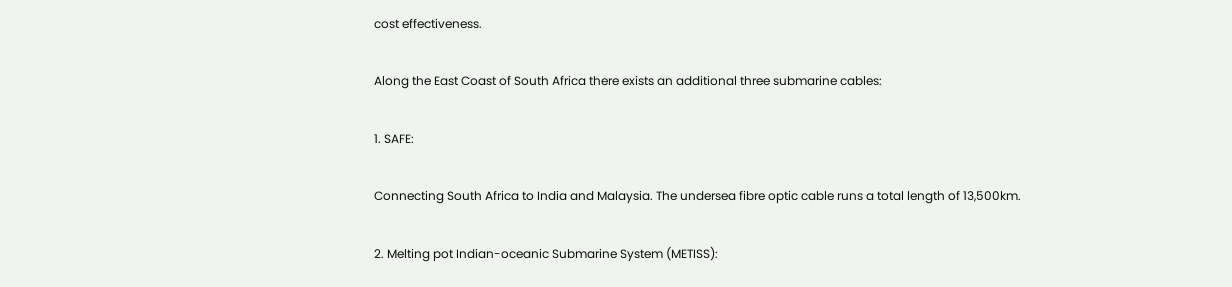cost effectiveness.

Along the East Coast of South Africa there exists an additional three submarine cables:

1. SAFE:

Connecting South Africa to India and Malaysia. The undersea fibre optic cable runs a total length of 13,500km.

2. Melting pot Indian-oceanic Submarine System (METISS):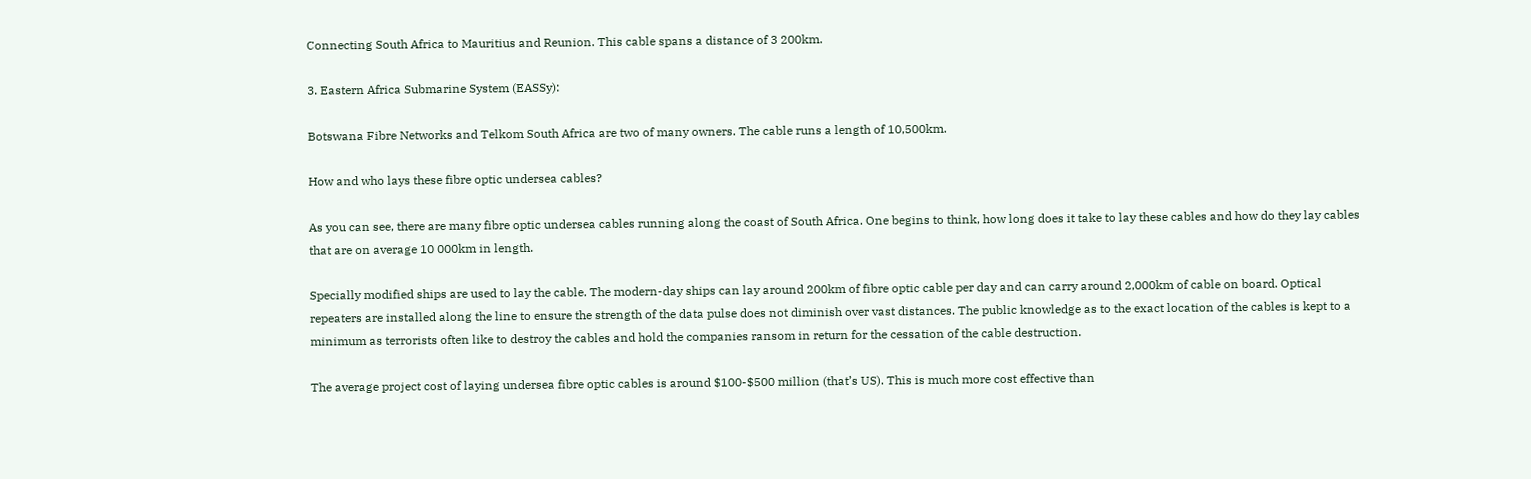Connecting South Africa to Mauritius and Reunion. This cable spans a distance of 3 200km.

3. Eastern Africa Submarine System (EASSy):

Botswana Fibre Networks and Telkom South Africa are two of many owners. The cable runs a length of 10,500km.

How and who lays these fibre optic undersea cables?

As you can see, there are many fibre optic undersea cables running along the coast of South Africa. One begins to think, how long does it take to lay these cables and how do they lay cables that are on average 10 000km in length.

Specially modified ships are used to lay the cable. The modern-day ships can lay around 200km of fibre optic cable per day and can carry around 2,000km of cable on board. Optical repeaters are installed along the line to ensure the strength of the data pulse does not diminish over vast distances. The public knowledge as to the exact location of the cables is kept to a minimum as terrorists often like to destroy the cables and hold the companies ransom in return for the cessation of the cable destruction.

The average project cost of laying undersea fibre optic cables is around $100-$500 million (that’s US). This is much more cost effective than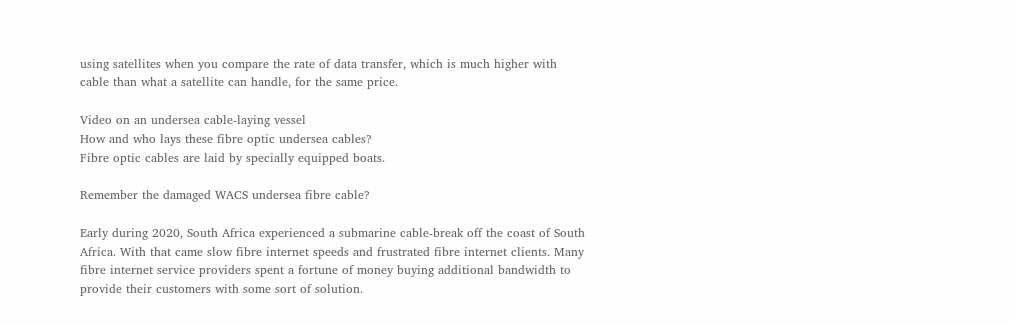using satellites when you compare the rate of data transfer, which is much higher with cable than what a satellite can handle, for the same price.

Video on an undersea cable-laying vessel
How and who lays these fibre optic undersea cables?
Fibre optic cables are laid by specially equipped boats.

Remember the damaged WACS undersea fibre cable?

Early during 2020, South Africa experienced a submarine cable-break off the coast of South Africa. With that came slow fibre internet speeds and frustrated fibre internet clients. Many fibre internet service providers spent a fortune of money buying additional bandwidth to provide their customers with some sort of solution.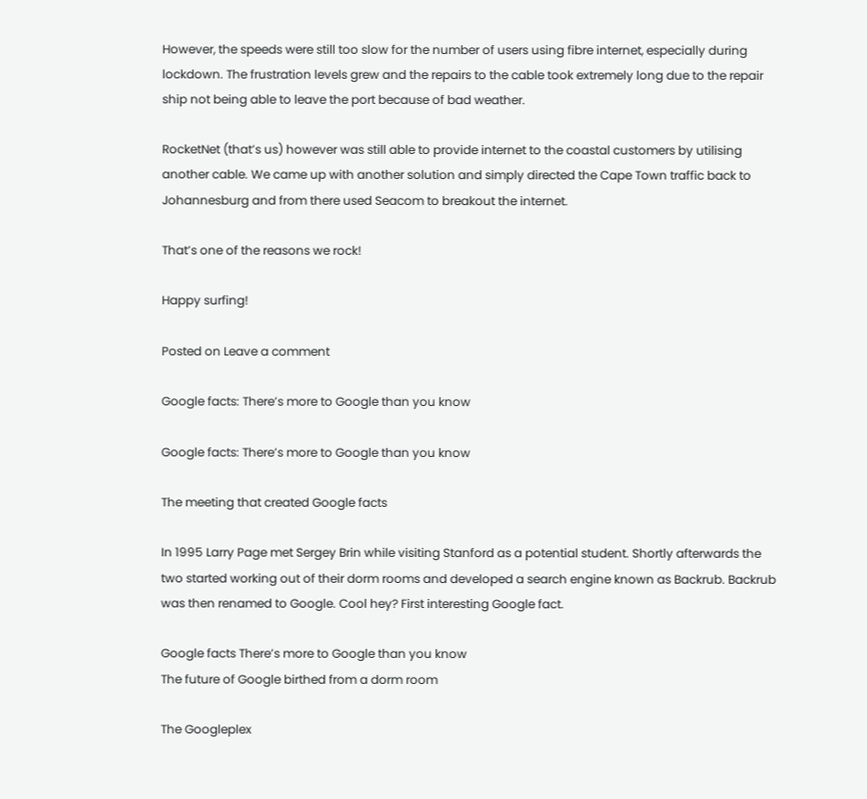However, the speeds were still too slow for the number of users using fibre internet, especially during lockdown. The frustration levels grew and the repairs to the cable took extremely long due to the repair ship not being able to leave the port because of bad weather.

RocketNet (that’s us) however was still able to provide internet to the coastal customers by utilising another cable. We came up with another solution and simply directed the Cape Town traffic back to Johannesburg and from there used Seacom to breakout the internet.

That’s one of the reasons we rock!

Happy surfing!

Posted on Leave a comment

Google facts: There’s more to Google than you know

Google facts: There’s more to Google than you know

The meeting that created Google facts

In 1995 Larry Page met Sergey Brin while visiting Stanford as a potential student. Shortly afterwards the two started working out of their dorm rooms and developed a search engine known as Backrub. Backrub was then renamed to Google. Cool hey? First interesting Google fact.

Google facts There’s more to Google than you know
The future of Google birthed from a dorm room

The Googleplex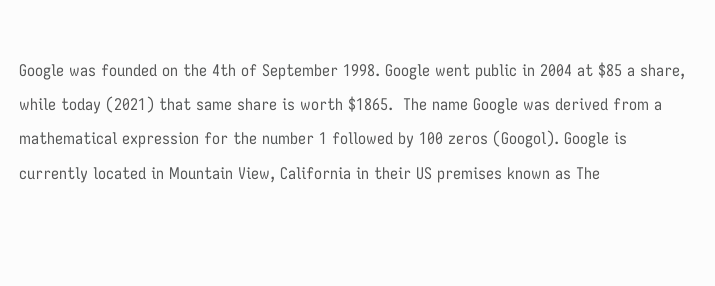Google was founded on the 4th of September 1998. Google went public in 2004 at $85 a share, while today (2021) that same share is worth $1865.  The name Google was derived from a mathematical expression for the number 1 followed by 100 zeros (Googol). Google is currently located in Mountain View, California in their US premises known as The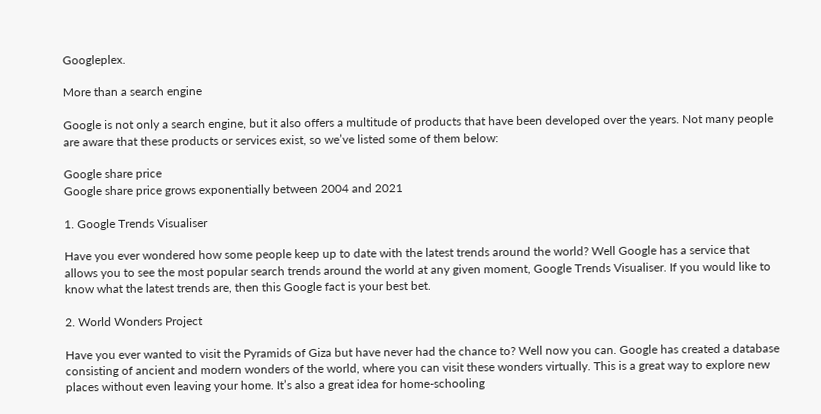Googleplex.

More than a search engine

Google is not only a search engine, but it also offers a multitude of products that have been developed over the years. Not many people are aware that these products or services exist, so we’ve listed some of them below:

Google share price
Google share price grows exponentially between 2004 and 2021

1. Google Trends Visualiser

Have you ever wondered how some people keep up to date with the latest trends around the world? Well Google has a service that allows you to see the most popular search trends around the world at any given moment, Google Trends Visualiser. If you would like to know what the latest trends are, then this Google fact is your best bet.

2. World Wonders Project

Have you ever wanted to visit the Pyramids of Giza but have never had the chance to? Well now you can. Google has created a database consisting of ancient and modern wonders of the world, where you can visit these wonders virtually. This is a great way to explore new places without even leaving your home. It’s also a great idea for home-schooling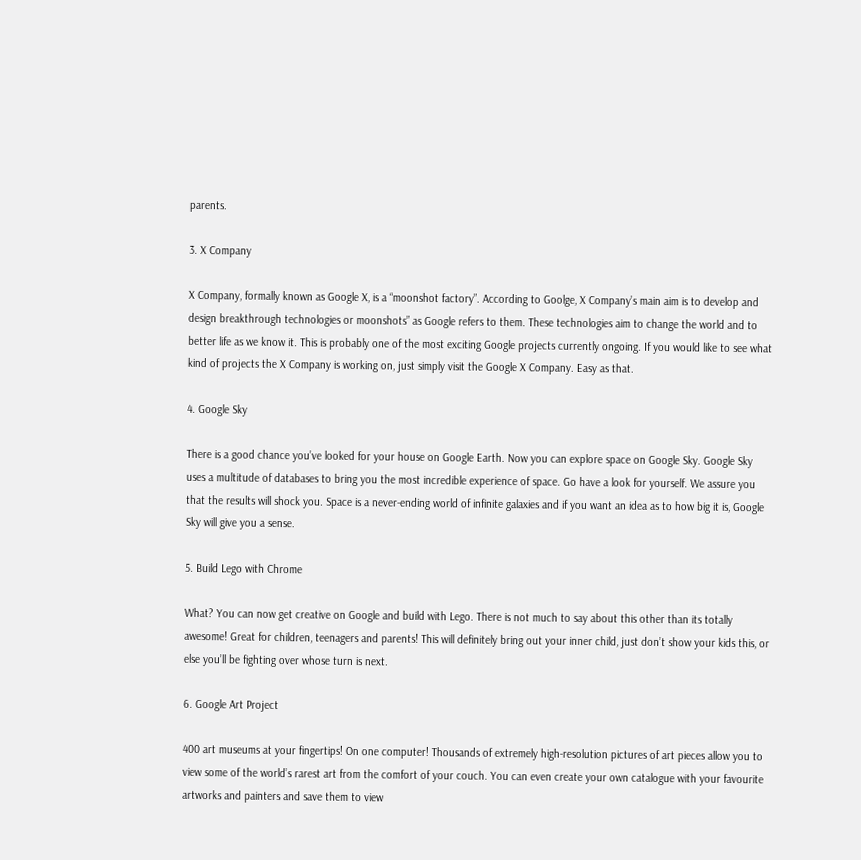parents.

3. X Company

X Company, formally known as Google X, is a “moonshot factory”. According to Goolge, X Company’s main aim is to develop and design breakthrough technologies or moonshots” as Google refers to them. These technologies aim to change the world and to better life as we know it. This is probably one of the most exciting Google projects currently ongoing. If you would like to see what kind of projects the X Company is working on, just simply visit the Google X Company. Easy as that.

4. Google Sky

There is a good chance you’ve looked for your house on Google Earth. Now you can explore space on Google Sky. Google Sky uses a multitude of databases to bring you the most incredible experience of space. Go have a look for yourself. We assure you that the results will shock you. Space is a never-ending world of infinite galaxies and if you want an idea as to how big it is, Google Sky will give you a sense.

5. Build Lego with Chrome

What? You can now get creative on Google and build with Lego. There is not much to say about this other than its totally awesome! Great for children, teenagers and parents! This will definitely bring out your inner child, just don’t show your kids this, or else you’ll be fighting over whose turn is next.

6. Google Art Project

400 art museums at your fingertips! On one computer! Thousands of extremely high-resolution pictures of art pieces allow you to view some of the world’s rarest art from the comfort of your couch. You can even create your own catalogue with your favourite artworks and painters and save them to view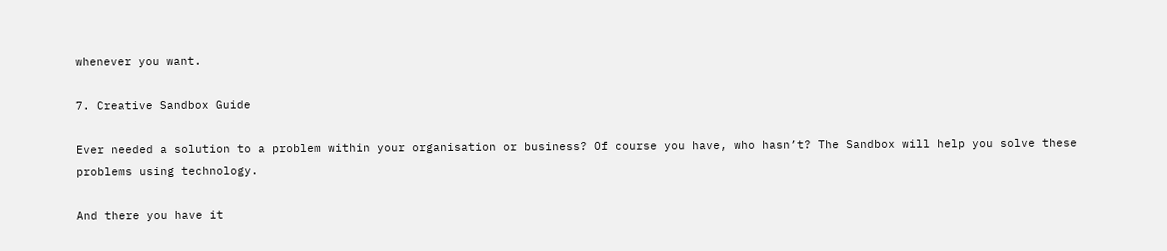whenever you want.

7. Creative Sandbox Guide

Ever needed a solution to a problem within your organisation or business? Of course you have, who hasn’t? The Sandbox will help you solve these problems using technology.

And there you have it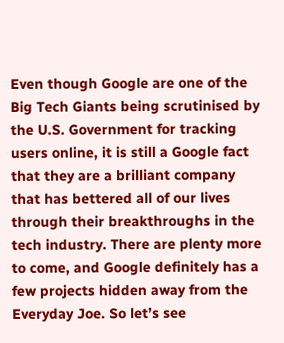Even though Google are one of the Big Tech Giants being scrutinised by the U.S. Government for tracking users online, it is still a Google fact that they are a brilliant company that has bettered all of our lives through their breakthroughs in the tech industry. There are plenty more to come, and Google definitely has a few projects hidden away from the Everyday Joe. So let’s see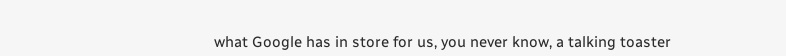what Google has in store for us, you never know, a talking toaster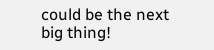could be the next big thing!